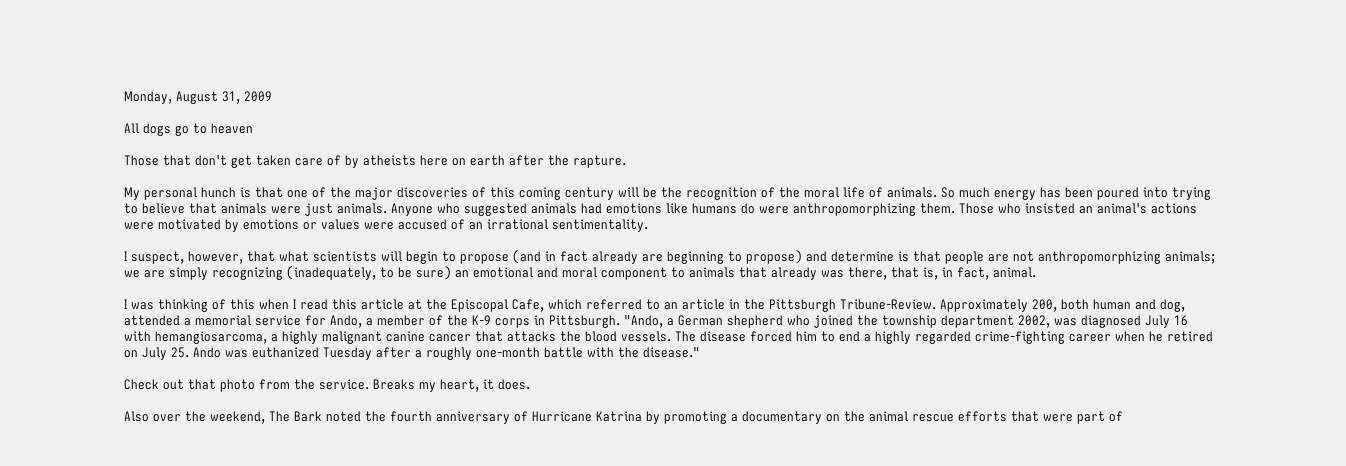Monday, August 31, 2009

All dogs go to heaven

Those that don't get taken care of by atheists here on earth after the rapture.

My personal hunch is that one of the major discoveries of this coming century will be the recognition of the moral life of animals. So much energy has been poured into trying to believe that animals were just animals. Anyone who suggested animals had emotions like humans do were anthropomorphizing them. Those who insisted an animal's actions were motivated by emotions or values were accused of an irrational sentimentality.

I suspect, however, that what scientists will begin to propose (and in fact already are beginning to propose) and determine is that people are not anthropomorphizing animals; we are simply recognizing (inadequately, to be sure) an emotional and moral component to animals that already was there, that is, in fact, animal.

I was thinking of this when I read this article at the Episcopal Cafe, which referred to an article in the Pittsburgh Tribune-Review. Approximately 200, both human and dog, attended a memorial service for Ando, a member of the K-9 corps in Pittsburgh. "Ando, a German shepherd who joined the township department 2002, was diagnosed July 16 with hemangiosarcoma, a highly malignant canine cancer that attacks the blood vessels. The disease forced him to end a highly regarded crime-fighting career when he retired on July 25. Ando was euthanized Tuesday after a roughly one-month battle with the disease."

Check out that photo from the service. Breaks my heart, it does.

Also over the weekend, The Bark noted the fourth anniversary of Hurricane Katrina by promoting a documentary on the animal rescue efforts that were part of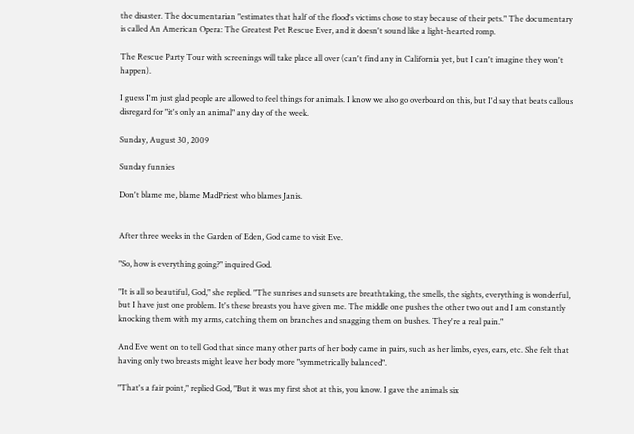the disaster. The documentarian "estimates that half of the flood's victims chose to stay because of their pets." The documentary is called An American Opera: The Greatest Pet Rescue Ever, and it doesn't sound like a light-hearted romp.

The Rescue Party Tour with screenings will take place all over (can't find any in California yet, but I can't imagine they won't happen).

I guess I'm just glad people are allowed to feel things for animals. I know we also go overboard on this, but I'd say that beats callous disregard for "it's only an animal" any day of the week.

Sunday, August 30, 2009

Sunday funnies

Don't blame me, blame MadPriest who blames Janis.


After three weeks in the Garden of Eden, God came to visit Eve.

"So, how is everything going?" inquired God.

"It is all so beautiful, God," she replied. "The sunrises and sunsets are breathtaking, the smells, the sights, everything is wonderful, but I have just one problem. It's these breasts you have given me. The middle one pushes the other two out and I am constantly knocking them with my arms, catching them on branches and snagging them on bushes. They're a real pain."

And Eve went on to tell God that since many other parts of her body came in pairs, such as her limbs, eyes, ears, etc. She felt that having only two breasts might leave her body more "symmetrically balanced".

"That's a fair point," replied God, "But it was my first shot at this, you know. I gave the animals six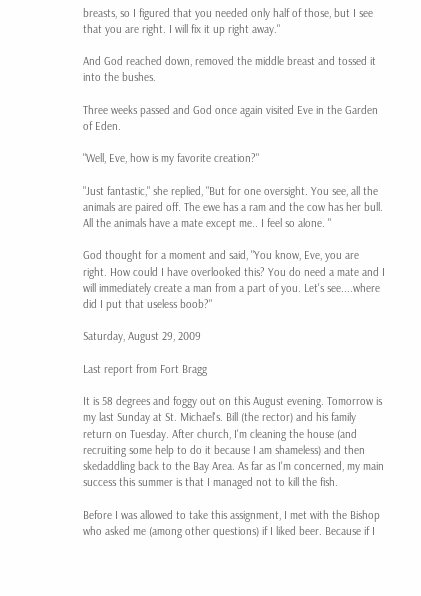breasts, so I figured that you needed only half of those, but I see that you are right. I will fix it up right away."

And God reached down, removed the middle breast and tossed it into the bushes.

Three weeks passed and God once again visited Eve in the Garden of Eden.

"Well, Eve, how is my favorite creation?"

"Just fantastic," she replied, "But for one oversight. You see, all the animals are paired off. The ewe has a ram and the cow has her bull. All the animals have a mate except me.. I feel so alone. "

God thought for a moment and said, "You know, Eve, you are right. How could I have overlooked this? You do need a mate and I will immediately create a man from a part of you. Let's see....where did I put that useless boob?"

Saturday, August 29, 2009

Last report from Fort Bragg

It is 58 degrees and foggy out on this August evening. Tomorrow is my last Sunday at St. Michael's. Bill (the rector) and his family return on Tuesday. After church, I'm cleaning the house (and recruiting some help to do it because I am shameless) and then skedaddling back to the Bay Area. As far as I'm concerned, my main success this summer is that I managed not to kill the fish.

Before I was allowed to take this assignment, I met with the Bishop who asked me (among other questions) if I liked beer. Because if I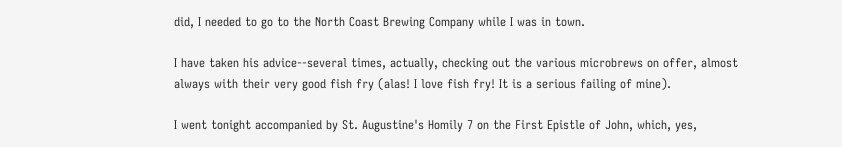did, I needed to go to the North Coast Brewing Company while I was in town.

I have taken his advice--several times, actually, checking out the various microbrews on offer, almost always with their very good fish fry (alas! I love fish fry! It is a serious failing of mine).

I went tonight accompanied by St. Augustine's Homily 7 on the First Epistle of John, which, yes,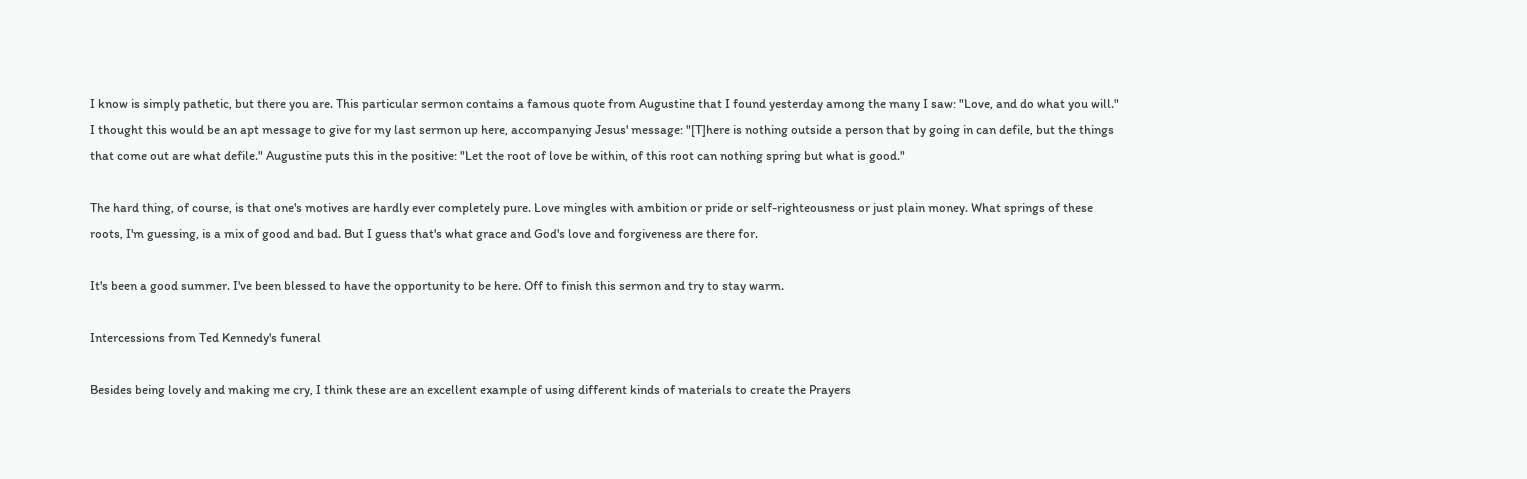I know is simply pathetic, but there you are. This particular sermon contains a famous quote from Augustine that I found yesterday among the many I saw: "Love, and do what you will." I thought this would be an apt message to give for my last sermon up here, accompanying Jesus' message: "[T]here is nothing outside a person that by going in can defile, but the things that come out are what defile." Augustine puts this in the positive: "Let the root of love be within, of this root can nothing spring but what is good."

The hard thing, of course, is that one's motives are hardly ever completely pure. Love mingles with ambition or pride or self-righteousness or just plain money. What springs of these roots, I'm guessing, is a mix of good and bad. But I guess that's what grace and God's love and forgiveness are there for.

It's been a good summer. I've been blessed to have the opportunity to be here. Off to finish this sermon and try to stay warm.

Intercessions from Ted Kennedy's funeral

Besides being lovely and making me cry, I think these are an excellent example of using different kinds of materials to create the Prayers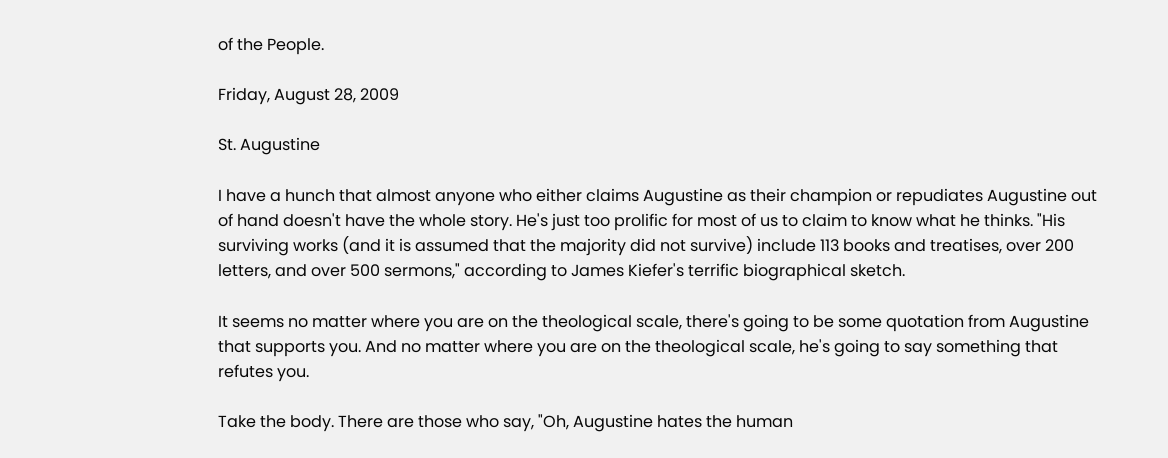of the People.

Friday, August 28, 2009

St. Augustine

I have a hunch that almost anyone who either claims Augustine as their champion or repudiates Augustine out of hand doesn't have the whole story. He's just too prolific for most of us to claim to know what he thinks. "His surviving works (and it is assumed that the majority did not survive) include 113 books and treatises, over 200 letters, and over 500 sermons," according to James Kiefer's terrific biographical sketch.

It seems no matter where you are on the theological scale, there's going to be some quotation from Augustine that supports you. And no matter where you are on the theological scale, he's going to say something that refutes you.

Take the body. There are those who say, "Oh, Augustine hates the human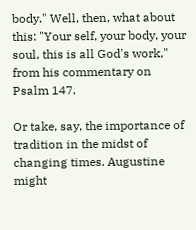body." Well, then, what about this: "Your self, your body, your soul, this is all God's work," from his commentary on Psalm 147.

Or take, say, the importance of tradition in the midst of changing times. Augustine might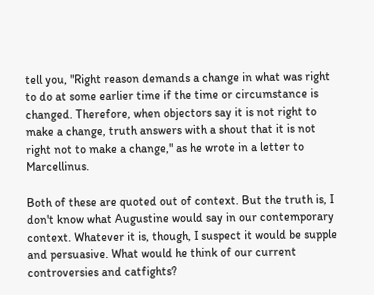tell you, "Right reason demands a change in what was right to do at some earlier time if the time or circumstance is changed. Therefore, when objectors say it is not right to make a change, truth answers with a shout that it is not right not to make a change," as he wrote in a letter to Marcellinus.

Both of these are quoted out of context. But the truth is, I don't know what Augustine would say in our contemporary context. Whatever it is, though, I suspect it would be supple and persuasive. What would he think of our current controversies and catfights?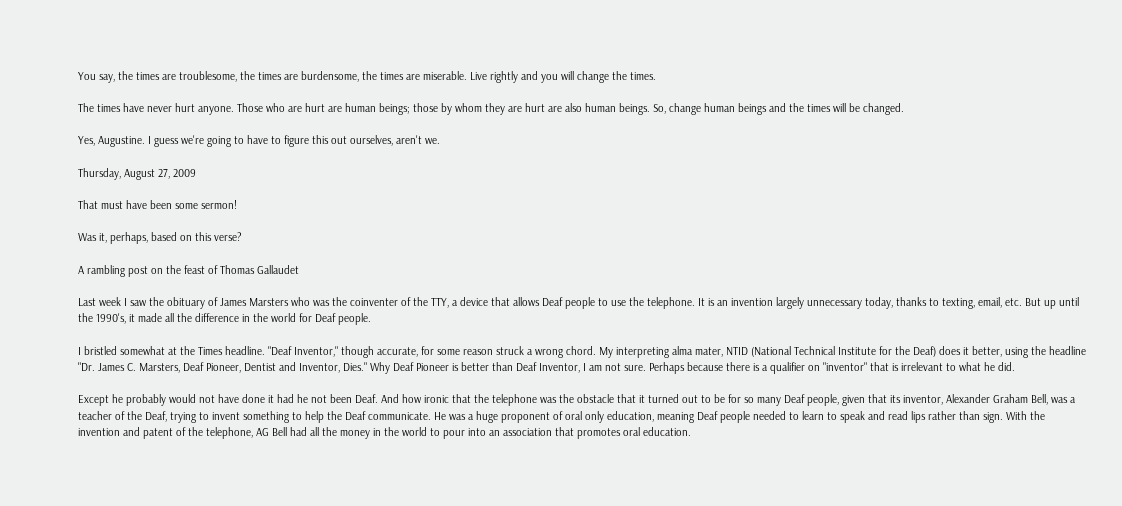You say, the times are troublesome, the times are burdensome, the times are miserable. Live rightly and you will change the times.

The times have never hurt anyone. Those who are hurt are human beings; those by whom they are hurt are also human beings. So, change human beings and the times will be changed.

Yes, Augustine. I guess we're going to have to figure this out ourselves, aren't we.

Thursday, August 27, 2009

That must have been some sermon!

Was it, perhaps, based on this verse?

A rambling post on the feast of Thomas Gallaudet

Last week I saw the obituary of James Marsters who was the coinventer of the TTY, a device that allows Deaf people to use the telephone. It is an invention largely unnecessary today, thanks to texting, email, etc. But up until the 1990's, it made all the difference in the world for Deaf people.

I bristled somewhat at the Times headline. "Deaf Inventor," though accurate, for some reason struck a wrong chord. My interpreting alma mater, NTID (National Technical Institute for the Deaf) does it better, using the headline "Dr. James C. Marsters, Deaf Pioneer, Dentist and Inventor, Dies." Why Deaf Pioneer is better than Deaf Inventor, I am not sure. Perhaps because there is a qualifier on "inventor" that is irrelevant to what he did.

Except he probably would not have done it had he not been Deaf. And how ironic that the telephone was the obstacle that it turned out to be for so many Deaf people, given that its inventor, Alexander Graham Bell, was a teacher of the Deaf, trying to invent something to help the Deaf communicate. He was a huge proponent of oral only education, meaning Deaf people needed to learn to speak and read lips rather than sign. With the invention and patent of the telephone, AG Bell had all the money in the world to pour into an association that promotes oral education.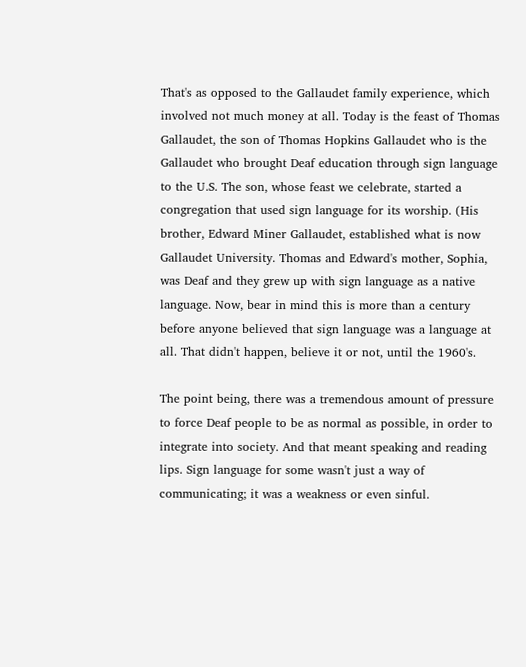That's as opposed to the Gallaudet family experience, which involved not much money at all. Today is the feast of Thomas Gallaudet, the son of Thomas Hopkins Gallaudet who is the Gallaudet who brought Deaf education through sign language to the U.S. The son, whose feast we celebrate, started a congregation that used sign language for its worship. (His brother, Edward Miner Gallaudet, established what is now Gallaudet University. Thomas and Edward's mother, Sophia, was Deaf and they grew up with sign language as a native language. Now, bear in mind this is more than a century before anyone believed that sign language was a language at all. That didn't happen, believe it or not, until the 1960's.

The point being, there was a tremendous amount of pressure to force Deaf people to be as normal as possible, in order to integrate into society. And that meant speaking and reading lips. Sign language for some wasn't just a way of communicating; it was a weakness or even sinful.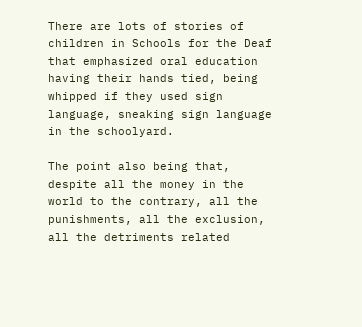There are lots of stories of children in Schools for the Deaf that emphasized oral education having their hands tied, being whipped if they used sign language, sneaking sign language in the schoolyard.

The point also being that, despite all the money in the world to the contrary, all the punishments, all the exclusion, all the detriments related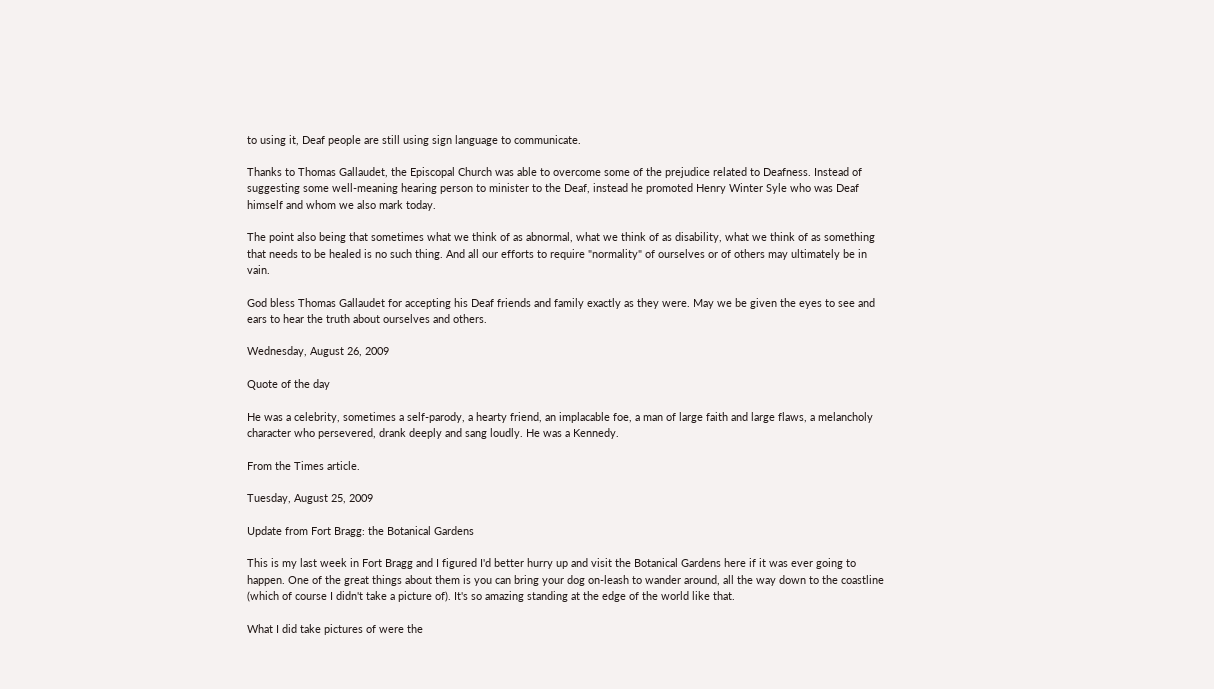to using it, Deaf people are still using sign language to communicate.

Thanks to Thomas Gallaudet, the Episcopal Church was able to overcome some of the prejudice related to Deafness. Instead of suggesting some well-meaning hearing person to minister to the Deaf, instead he promoted Henry Winter Syle who was Deaf himself and whom we also mark today.

The point also being that sometimes what we think of as abnormal, what we think of as disability, what we think of as something that needs to be healed is no such thing. And all our efforts to require "normality" of ourselves or of others may ultimately be in vain.

God bless Thomas Gallaudet for accepting his Deaf friends and family exactly as they were. May we be given the eyes to see and ears to hear the truth about ourselves and others.

Wednesday, August 26, 2009

Quote of the day

He was a celebrity, sometimes a self-parody, a hearty friend, an implacable foe, a man of large faith and large flaws, a melancholy character who persevered, drank deeply and sang loudly. He was a Kennedy.

From the Times article.

Tuesday, August 25, 2009

Update from Fort Bragg: the Botanical Gardens

This is my last week in Fort Bragg and I figured I'd better hurry up and visit the Botanical Gardens here if it was ever going to happen. One of the great things about them is you can bring your dog on-leash to wander around, all the way down to the coastline (which of course I didn't take a picture of). It's so amazing standing at the edge of the world like that.

What I did take pictures of were the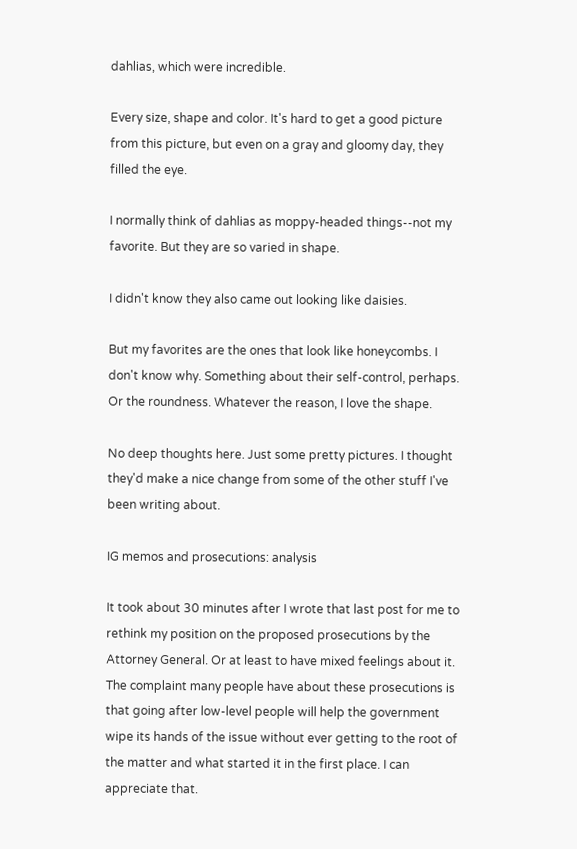dahlias, which were incredible.

Every size, shape and color. It's hard to get a good picture from this picture, but even on a gray and gloomy day, they filled the eye.

I normally think of dahlias as moppy-headed things--not my favorite. But they are so varied in shape.

I didn't know they also came out looking like daisies.

But my favorites are the ones that look like honeycombs. I don't know why. Something about their self-control, perhaps. Or the roundness. Whatever the reason, I love the shape.

No deep thoughts here. Just some pretty pictures. I thought they'd make a nice change from some of the other stuff I've been writing about.

IG memos and prosecutions: analysis

It took about 30 minutes after I wrote that last post for me to rethink my position on the proposed prosecutions by the Attorney General. Or at least to have mixed feelings about it. The complaint many people have about these prosecutions is that going after low-level people will help the government wipe its hands of the issue without ever getting to the root of the matter and what started it in the first place. I can appreciate that.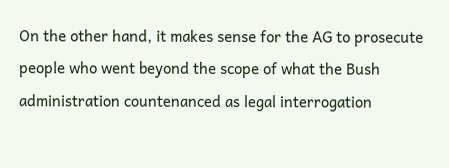On the other hand, it makes sense for the AG to prosecute people who went beyond the scope of what the Bush administration countenanced as legal interrogation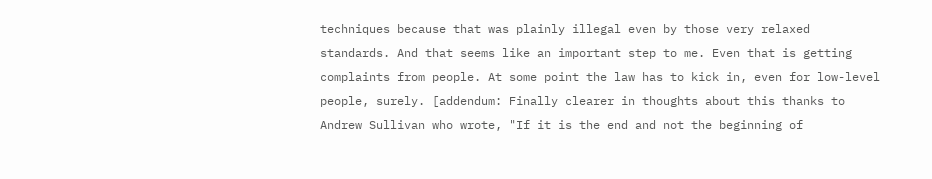techniques because that was plainly illegal even by those very relaxed standards. And that seems like an important step to me. Even that is getting complaints from people. At some point the law has to kick in, even for low-level people, surely. [addendum: Finally clearer in thoughts about this thanks to Andrew Sullivan who wrote, "If it is the end and not the beginning of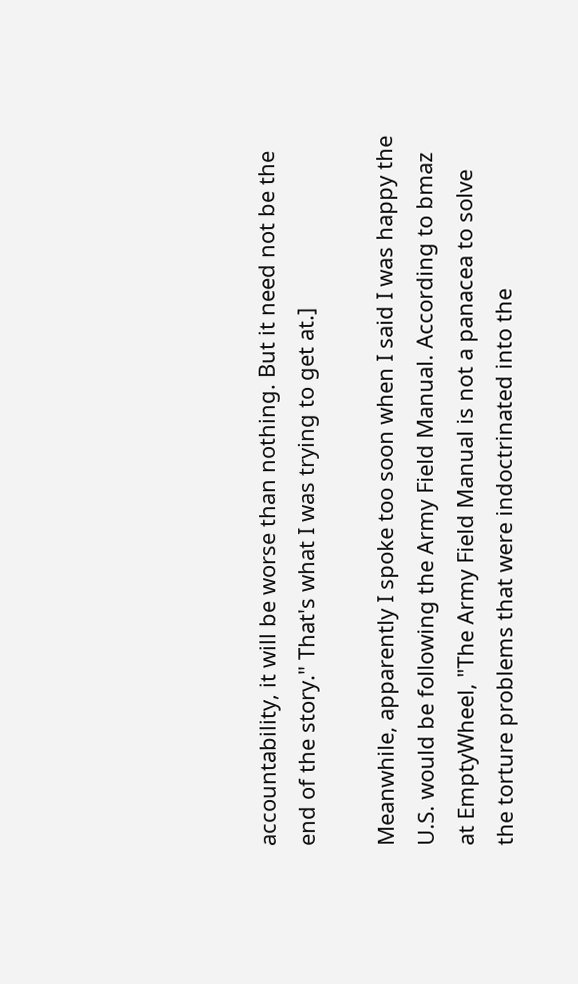accountability, it will be worse than nothing. But it need not be the end of the story." That's what I was trying to get at.]

Meanwhile, apparently I spoke too soon when I said I was happy the U.S. would be following the Army Field Manual. According to bmaz at EmptyWheel, "The Army Field Manual is not a panacea to solve the torture problems that were indoctrinated into the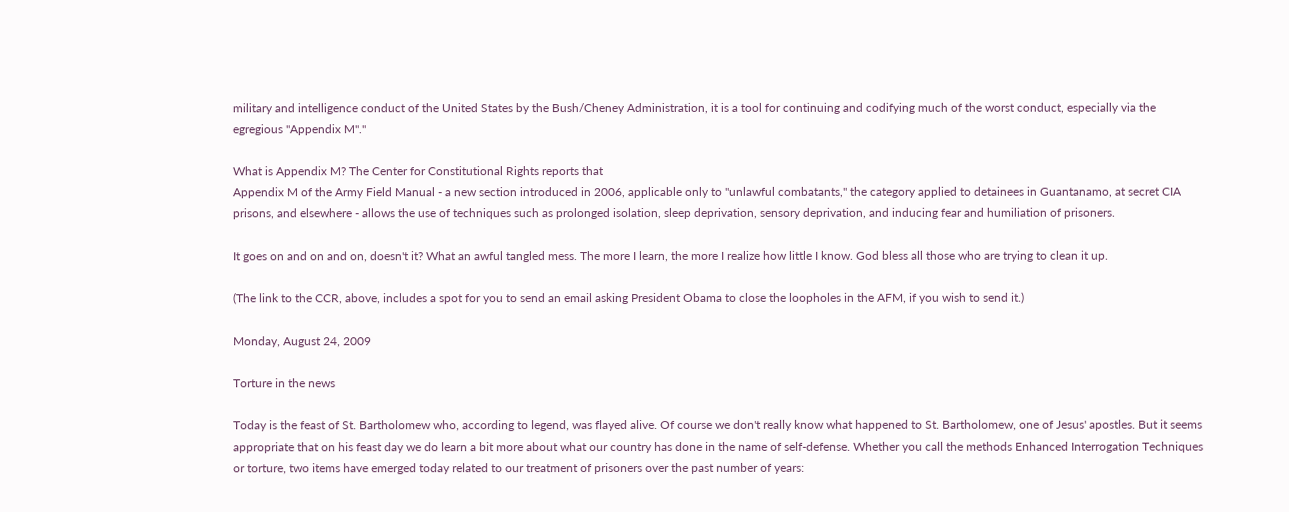military and intelligence conduct of the United States by the Bush/Cheney Administration, it is a tool for continuing and codifying much of the worst conduct, especially via the egregious "Appendix M"."

What is Appendix M? The Center for Constitutional Rights reports that
Appendix M of the Army Field Manual - a new section introduced in 2006, applicable only to "unlawful combatants," the category applied to detainees in Guantanamo, at secret CIA prisons, and elsewhere - allows the use of techniques such as prolonged isolation, sleep deprivation, sensory deprivation, and inducing fear and humiliation of prisoners.

It goes on and on and on, doesn't it? What an awful tangled mess. The more I learn, the more I realize how little I know. God bless all those who are trying to clean it up.

(The link to the CCR, above, includes a spot for you to send an email asking President Obama to close the loopholes in the AFM, if you wish to send it.)

Monday, August 24, 2009

Torture in the news

Today is the feast of St. Bartholomew who, according to legend, was flayed alive. Of course we don't really know what happened to St. Bartholomew, one of Jesus' apostles. But it seems appropriate that on his feast day we do learn a bit more about what our country has done in the name of self-defense. Whether you call the methods Enhanced Interrogation Techniques or torture, two items have emerged today related to our treatment of prisoners over the past number of years: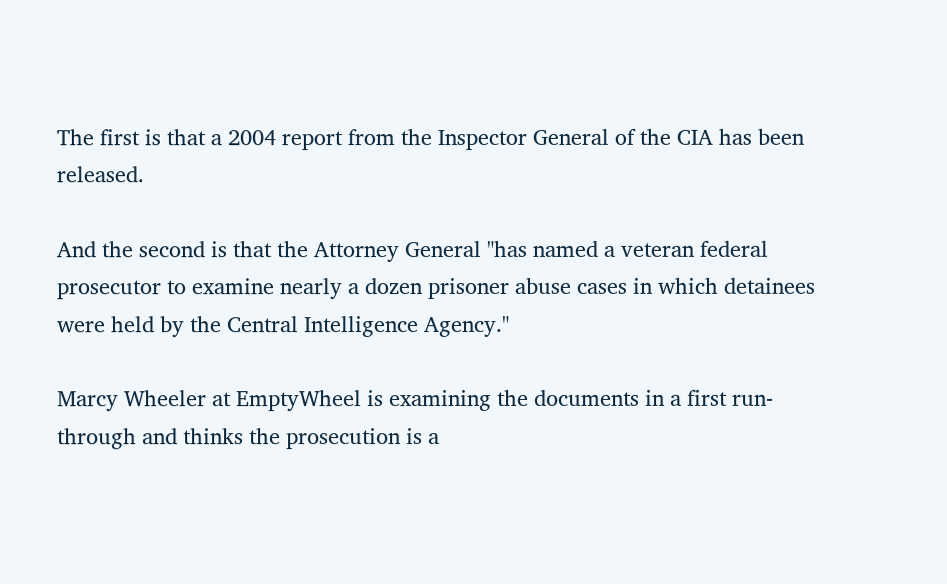The first is that a 2004 report from the Inspector General of the CIA has been released.

And the second is that the Attorney General "has named a veteran federal prosecutor to examine nearly a dozen prisoner abuse cases in which detainees were held by the Central Intelligence Agency."

Marcy Wheeler at EmptyWheel is examining the documents in a first run-through and thinks the prosecution is a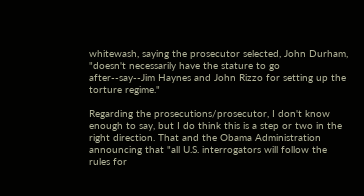whitewash, saying the prosecutor selected, John Durham, "doesn't necessarily have the stature to go after--say--Jim Haynes and John Rizzo for setting up the torture regime."

Regarding the prosecutions/prosecutor, I don't know enough to say, but I do think this is a step or two in the right direction. That and the Obama Administration announcing that "all U.S. interrogators will follow the rules for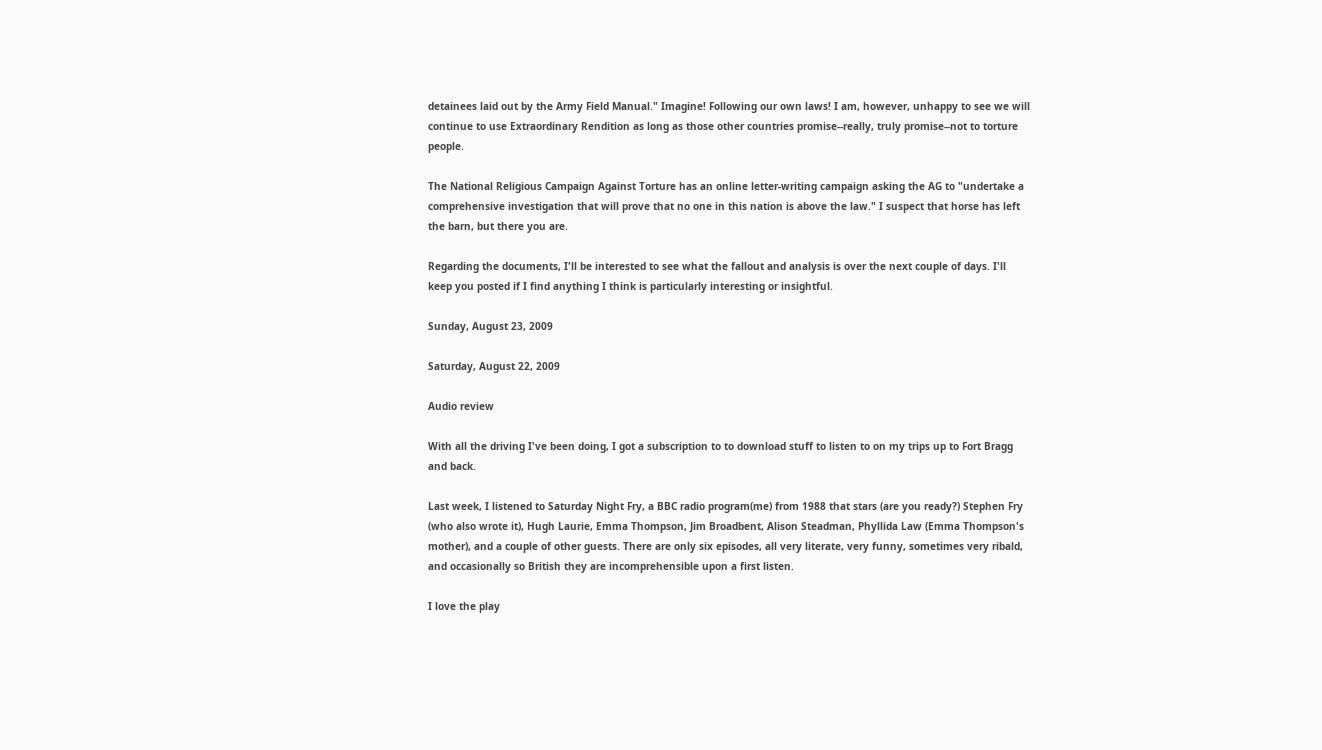detainees laid out by the Army Field Manual." Imagine! Following our own laws! I am, however, unhappy to see we will continue to use Extraordinary Rendition as long as those other countries promise--really, truly promise--not to torture people.

The National Religious Campaign Against Torture has an online letter-writing campaign asking the AG to "undertake a comprehensive investigation that will prove that no one in this nation is above the law." I suspect that horse has left the barn, but there you are.

Regarding the documents, I'll be interested to see what the fallout and analysis is over the next couple of days. I'll keep you posted if I find anything I think is particularly interesting or insightful.

Sunday, August 23, 2009

Saturday, August 22, 2009

Audio review

With all the driving I've been doing, I got a subscription to to download stuff to listen to on my trips up to Fort Bragg and back.

Last week, I listened to Saturday Night Fry, a BBC radio program(me) from 1988 that stars (are you ready?) Stephen Fry (who also wrote it), Hugh Laurie, Emma Thompson, Jim Broadbent, Alison Steadman, Phyllida Law (Emma Thompson's mother), and a couple of other guests. There are only six episodes, all very literate, very funny, sometimes very ribald, and occasionally so British they are incomprehensible upon a first listen.

I love the play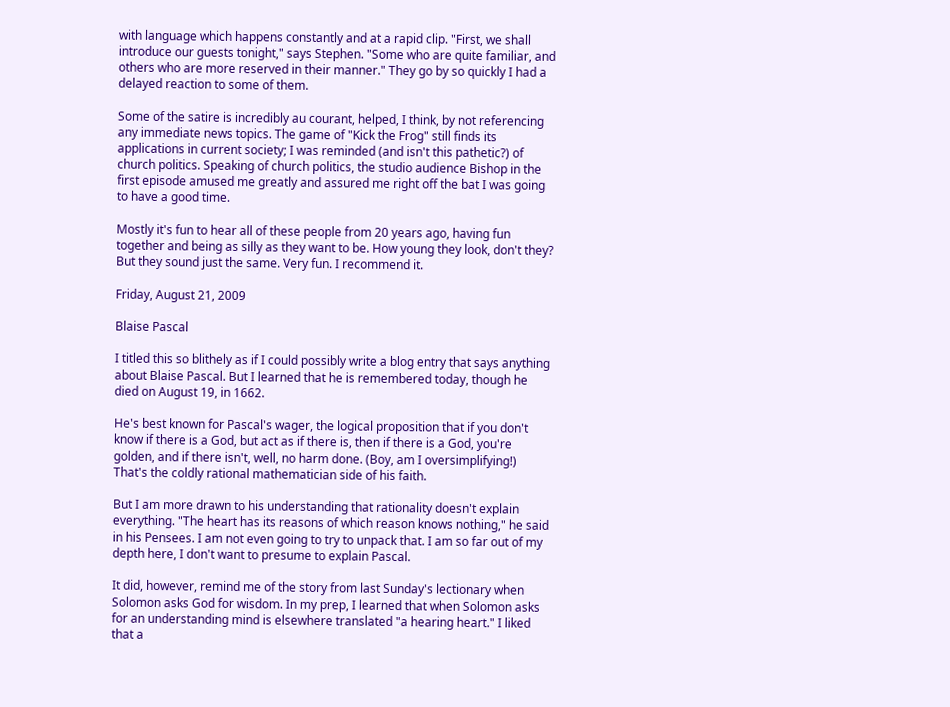with language which happens constantly and at a rapid clip. "First, we shall introduce our guests tonight," says Stephen. "Some who are quite familiar, and others who are more reserved in their manner." They go by so quickly I had a delayed reaction to some of them.

Some of the satire is incredibly au courant, helped, I think, by not referencing any immediate news topics. The game of "Kick the Frog" still finds its applications in current society; I was reminded (and isn't this pathetic?) of church politics. Speaking of church politics, the studio audience Bishop in the first episode amused me greatly and assured me right off the bat I was going to have a good time.

Mostly it's fun to hear all of these people from 20 years ago, having fun together and being as silly as they want to be. How young they look, don't they? But they sound just the same. Very fun. I recommend it.

Friday, August 21, 2009

Blaise Pascal

I titled this so blithely as if I could possibly write a blog entry that says anything about Blaise Pascal. But I learned that he is remembered today, though he died on August 19, in 1662.

He's best known for Pascal's wager, the logical proposition that if you don't know if there is a God, but act as if there is, then if there is a God, you're golden, and if there isn't, well, no harm done. (Boy, am I oversimplifying!) That's the coldly rational mathematician side of his faith.

But I am more drawn to his understanding that rationality doesn't explain everything. "The heart has its reasons of which reason knows nothing," he said in his Pensees. I am not even going to try to unpack that. I am so far out of my depth here, I don't want to presume to explain Pascal.

It did, however, remind me of the story from last Sunday's lectionary when Solomon asks God for wisdom. In my prep, I learned that when Solomon asks for an understanding mind is elsewhere translated "a hearing heart." I liked that a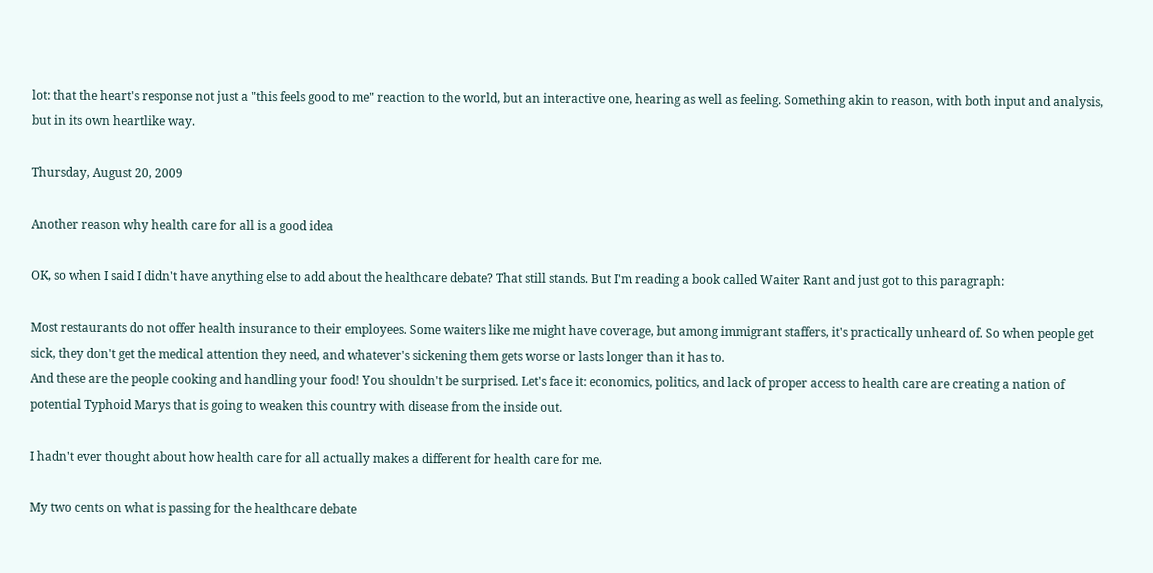lot: that the heart's response not just a "this feels good to me" reaction to the world, but an interactive one, hearing as well as feeling. Something akin to reason, with both input and analysis, but in its own heartlike way.

Thursday, August 20, 2009

Another reason why health care for all is a good idea

OK, so when I said I didn't have anything else to add about the healthcare debate? That still stands. But I'm reading a book called Waiter Rant and just got to this paragraph:

Most restaurants do not offer health insurance to their employees. Some waiters like me might have coverage, but among immigrant staffers, it's practically unheard of. So when people get sick, they don't get the medical attention they need, and whatever's sickening them gets worse or lasts longer than it has to.
And these are the people cooking and handling your food! You shouldn't be surprised. Let's face it: economics, politics, and lack of proper access to health care are creating a nation of potential Typhoid Marys that is going to weaken this country with disease from the inside out.

I hadn't ever thought about how health care for all actually makes a different for health care for me.

My two cents on what is passing for the healthcare debate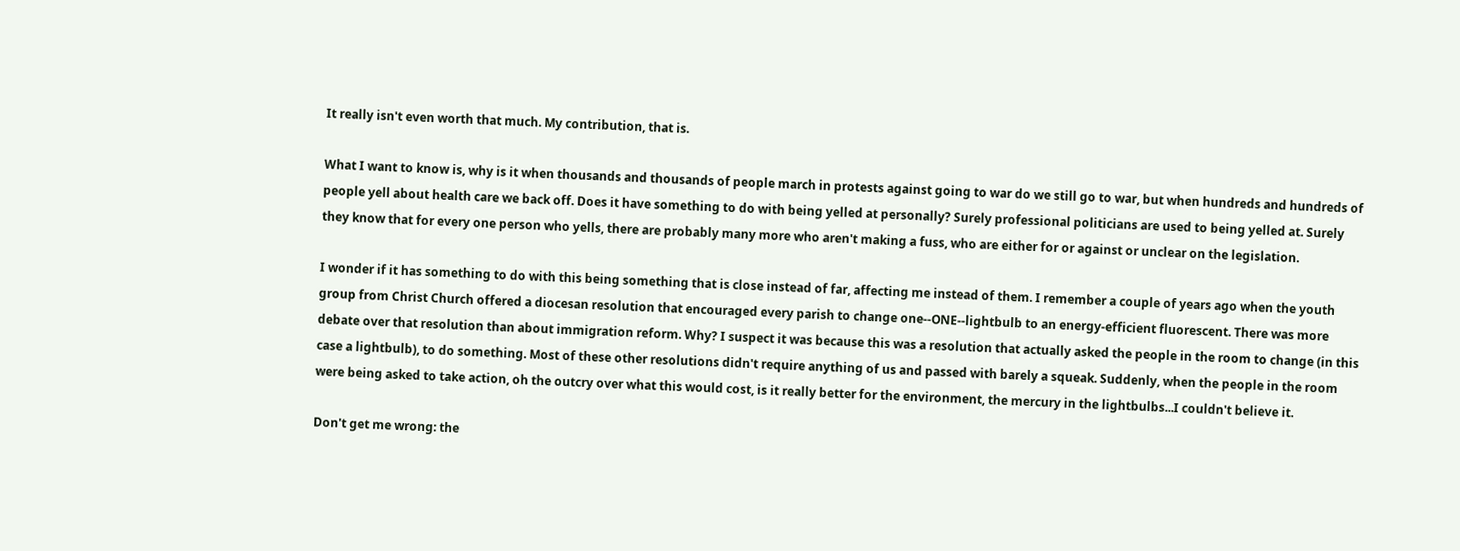It really isn't even worth that much. My contribution, that is.

What I want to know is, why is it when thousands and thousands of people march in protests against going to war do we still go to war, but when hundreds and hundreds of people yell about health care we back off. Does it have something to do with being yelled at personally? Surely professional politicians are used to being yelled at. Surely they know that for every one person who yells, there are probably many more who aren't making a fuss, who are either for or against or unclear on the legislation.

I wonder if it has something to do with this being something that is close instead of far, affecting me instead of them. I remember a couple of years ago when the youth group from Christ Church offered a diocesan resolution that encouraged every parish to change one--ONE--lightbulb to an energy-efficient fluorescent. There was more debate over that resolution than about immigration reform. Why? I suspect it was because this was a resolution that actually asked the people in the room to change (in this case a lightbulb), to do something. Most of these other resolutions didn't require anything of us and passed with barely a squeak. Suddenly, when the people in the room were being asked to take action, oh the outcry over what this would cost, is it really better for the environment, the mercury in the lightbulbs...I couldn't believe it.

Don't get me wrong: the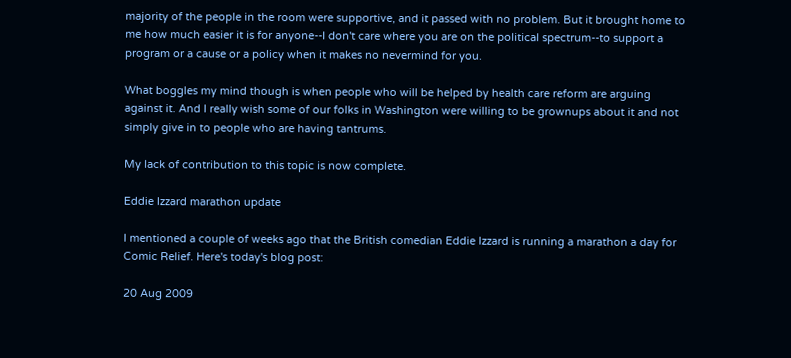majority of the people in the room were supportive, and it passed with no problem. But it brought home to me how much easier it is for anyone--I don't care where you are on the political spectrum--to support a program or a cause or a policy when it makes no nevermind for you.

What boggles my mind though is when people who will be helped by health care reform are arguing against it. And I really wish some of our folks in Washington were willing to be grownups about it and not simply give in to people who are having tantrums.

My lack of contribution to this topic is now complete.

Eddie Izzard marathon update

I mentioned a couple of weeks ago that the British comedian Eddie Izzard is running a marathon a day for Comic Relief. Here's today's blog post:

20 Aug 2009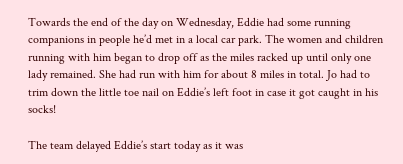Towards the end of the day on Wednesday, Eddie had some running companions in people he’d met in a local car park. The women and children running with him began to drop off as the miles racked up until only one lady remained. She had run with him for about 8 miles in total. Jo had to trim down the little toe nail on Eddie’s left foot in case it got caught in his socks!

The team delayed Eddie’s start today as it was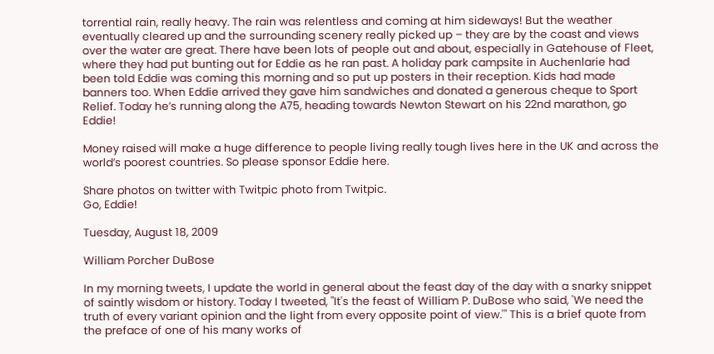torrential rain, really heavy. The rain was relentless and coming at him sideways! But the weather eventually cleared up and the surrounding scenery really picked up – they are by the coast and views over the water are great. There have been lots of people out and about, especially in Gatehouse of Fleet, where they had put bunting out for Eddie as he ran past. A holiday park campsite in Auchenlarie had been told Eddie was coming this morning and so put up posters in their reception. Kids had made banners too. When Eddie arrived they gave him sandwiches and donated a generous cheque to Sport Relief. Today he’s running along the A75, heading towards Newton Stewart on his 22nd marathon, go Eddie!

Money raised will make a huge difference to people living really tough lives here in the UK and across the world’s poorest countries. So please sponsor Eddie here.

Share photos on twitter with Twitpic photo from Twitpic.
Go, Eddie!

Tuesday, August 18, 2009

William Porcher DuBose

In my morning tweets, I update the world in general about the feast day of the day with a snarky snippet of saintly wisdom or history. Today I tweeted, "It's the feast of William P. DuBose who said, 'We need the truth of every variant opinion and the light from every opposite point of view.'" This is a brief quote from the preface of one of his many works of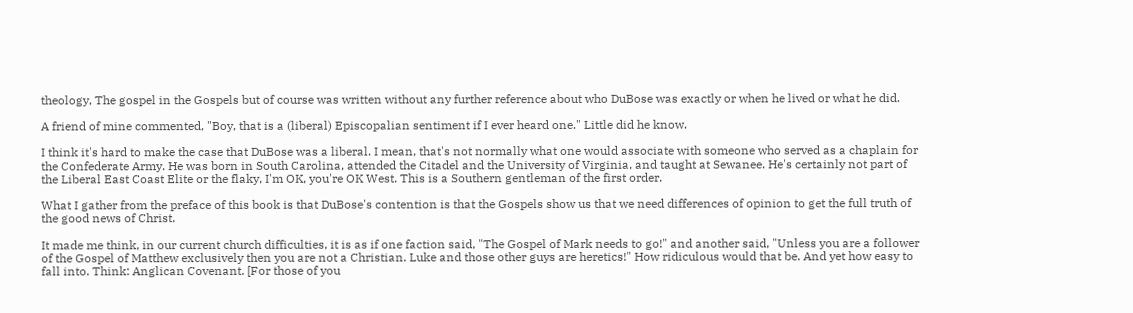theology, The gospel in the Gospels but of course was written without any further reference about who DuBose was exactly or when he lived or what he did.

A friend of mine commented, "Boy, that is a (liberal) Episcopalian sentiment if I ever heard one." Little did he know.

I think it's hard to make the case that DuBose was a liberal. I mean, that's not normally what one would associate with someone who served as a chaplain for the Confederate Army. He was born in South Carolina, attended the Citadel and the University of Virginia, and taught at Sewanee. He's certainly not part of the Liberal East Coast Elite or the flaky, I'm OK, you're OK West. This is a Southern gentleman of the first order.

What I gather from the preface of this book is that DuBose's contention is that the Gospels show us that we need differences of opinion to get the full truth of the good news of Christ.

It made me think, in our current church difficulties, it is as if one faction said, "The Gospel of Mark needs to go!" and another said, "Unless you are a follower of the Gospel of Matthew exclusively then you are not a Christian. Luke and those other guys are heretics!" How ridiculous would that be. And yet how easy to fall into. Think: Anglican Covenant. [For those of you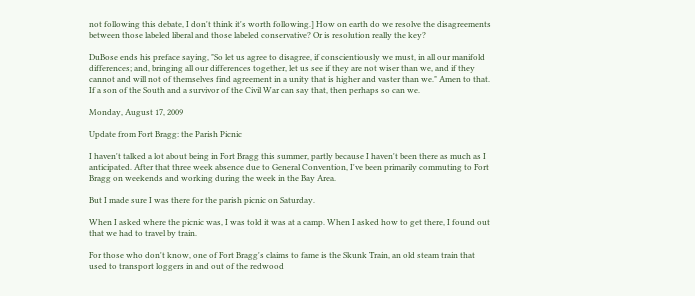not following this debate, I don't think it's worth following.] How on earth do we resolve the disagreements between those labeled liberal and those labeled conservative? Or is resolution really the key?

DuBose ends his preface saying, "So let us agree to disagree, if conscientiously we must, in all our manifold differences; and, bringing all our differences together, let us see if they are not wiser than we, and if they cannot and will not of themselves find agreement in a unity that is higher and vaster than we." Amen to that. If a son of the South and a survivor of the Civil War can say that, then perhaps so can we.

Monday, August 17, 2009

Update from Fort Bragg: the Parish Picnic

I haven't talked a lot about being in Fort Bragg this summer, partly because I haven't been there as much as I anticipated. After that three week absence due to General Convention, I've been primarily commuting to Fort Bragg on weekends and working during the week in the Bay Area.

But I made sure I was there for the parish picnic on Saturday.

When I asked where the picnic was, I was told it was at a camp. When I asked how to get there, I found out that we had to travel by train.

For those who don't know, one of Fort Bragg's claims to fame is the Skunk Train, an old steam train that used to transport loggers in and out of the redwood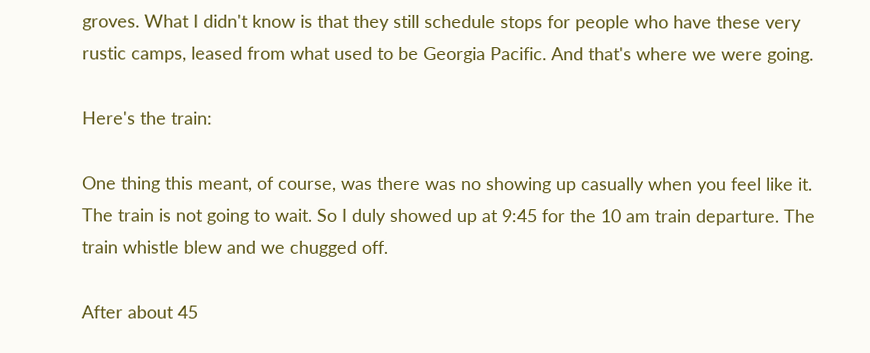groves. What I didn't know is that they still schedule stops for people who have these very rustic camps, leased from what used to be Georgia Pacific. And that's where we were going.

Here's the train:

One thing this meant, of course, was there was no showing up casually when you feel like it. The train is not going to wait. So I duly showed up at 9:45 for the 10 am train departure. The train whistle blew and we chugged off.

After about 45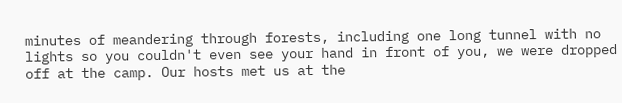minutes of meandering through forests, including one long tunnel with no lights so you couldn't even see your hand in front of you, we were dropped off at the camp. Our hosts met us at the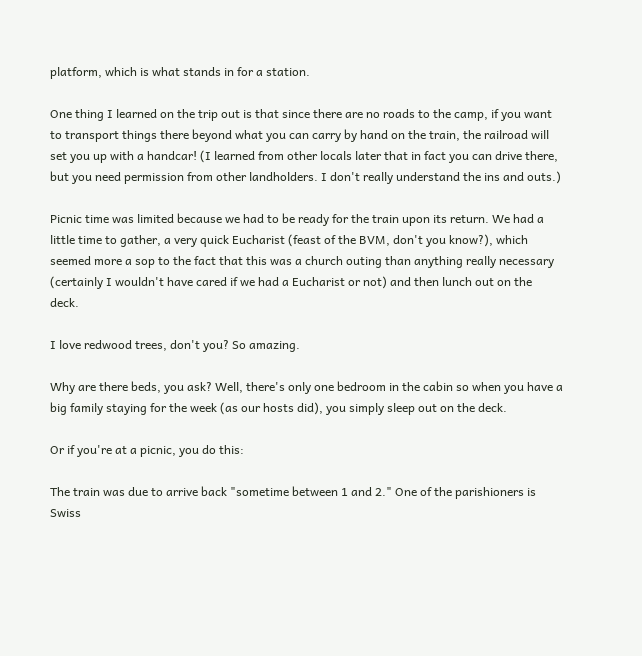platform, which is what stands in for a station.

One thing I learned on the trip out is that since there are no roads to the camp, if you want to transport things there beyond what you can carry by hand on the train, the railroad will set you up with a handcar! (I learned from other locals later that in fact you can drive there, but you need permission from other landholders. I don't really understand the ins and outs.)

Picnic time was limited because we had to be ready for the train upon its return. We had a little time to gather, a very quick Eucharist (feast of the BVM, don't you know?), which seemed more a sop to the fact that this was a church outing than anything really necessary (certainly I wouldn't have cared if we had a Eucharist or not) and then lunch out on the deck.

I love redwood trees, don't you? So amazing.

Why are there beds, you ask? Well, there's only one bedroom in the cabin so when you have a big family staying for the week (as our hosts did), you simply sleep out on the deck.

Or if you're at a picnic, you do this:

The train was due to arrive back "sometime between 1 and 2." One of the parishioners is Swiss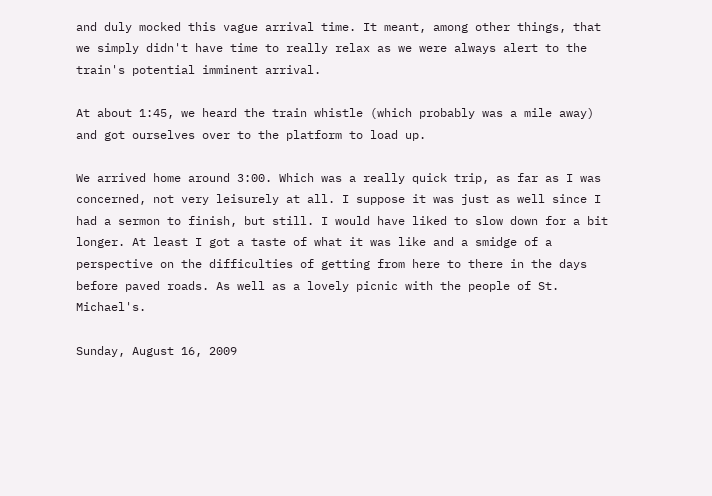and duly mocked this vague arrival time. It meant, among other things, that we simply didn't have time to really relax as we were always alert to the train's potential imminent arrival.

At about 1:45, we heard the train whistle (which probably was a mile away) and got ourselves over to the platform to load up.

We arrived home around 3:00. Which was a really quick trip, as far as I was concerned, not very leisurely at all. I suppose it was just as well since I had a sermon to finish, but still. I would have liked to slow down for a bit longer. At least I got a taste of what it was like and a smidge of a perspective on the difficulties of getting from here to there in the days before paved roads. As well as a lovely picnic with the people of St. Michael's.

Sunday, August 16, 2009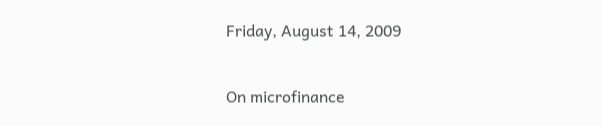Friday, August 14, 2009

On microfinance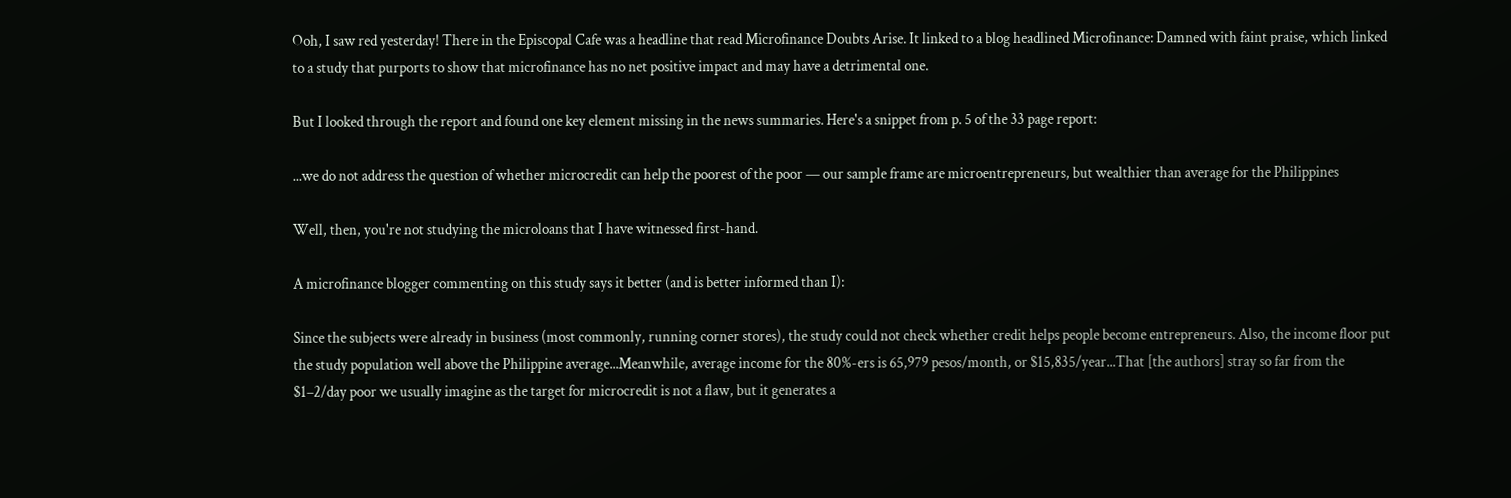Ooh, I saw red yesterday! There in the Episcopal Cafe was a headline that read Microfinance Doubts Arise. It linked to a blog headlined Microfinance: Damned with faint praise, which linked to a study that purports to show that microfinance has no net positive impact and may have a detrimental one.

But I looked through the report and found one key element missing in the news summaries. Here's a snippet from p. 5 of the 33 page report:

...we do not address the question of whether microcredit can help the poorest of the poor — our sample frame are microentrepreneurs, but wealthier than average for the Philippines

Well, then, you're not studying the microloans that I have witnessed first-hand.

A microfinance blogger commenting on this study says it better (and is better informed than I):

Since the subjects were already in business (most commonly, running corner stores), the study could not check whether credit helps people become entrepreneurs. Also, the income floor put the study population well above the Philippine average...Meanwhile, average income for the 80%-ers is 65,979 pesos/month, or $15,835/year...That [the authors] stray so far from the $1–2/day poor we usually imagine as the target for microcredit is not a flaw, but it generates a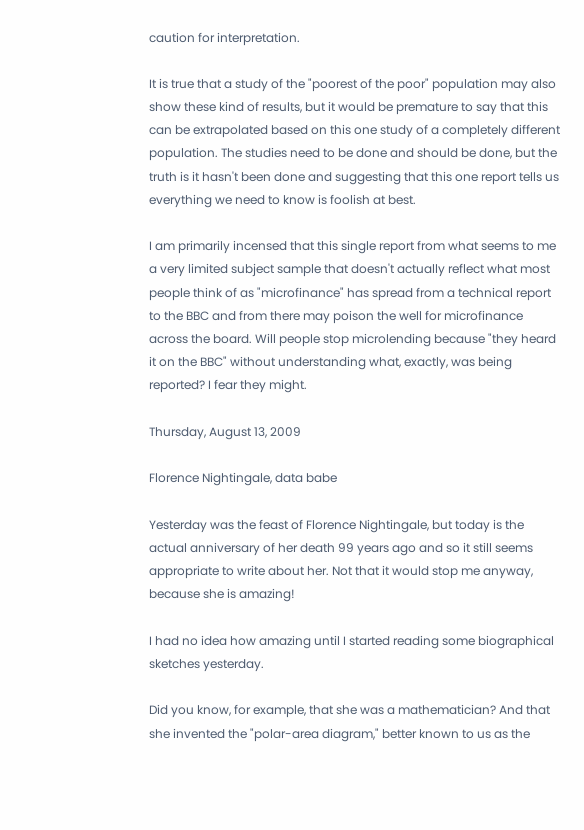caution for interpretation.

It is true that a study of the "poorest of the poor" population may also show these kind of results, but it would be premature to say that this can be extrapolated based on this one study of a completely different population. The studies need to be done and should be done, but the truth is it hasn't been done and suggesting that this one report tells us everything we need to know is foolish at best.

I am primarily incensed that this single report from what seems to me a very limited subject sample that doesn't actually reflect what most people think of as "microfinance" has spread from a technical report to the BBC and from there may poison the well for microfinance across the board. Will people stop microlending because "they heard it on the BBC" without understanding what, exactly, was being reported? I fear they might.

Thursday, August 13, 2009

Florence Nightingale, data babe

Yesterday was the feast of Florence Nightingale, but today is the actual anniversary of her death 99 years ago and so it still seems appropriate to write about her. Not that it would stop me anyway, because she is amazing!

I had no idea how amazing until I started reading some biographical sketches yesterday.

Did you know, for example, that she was a mathematician? And that she invented the "polar-area diagram," better known to us as the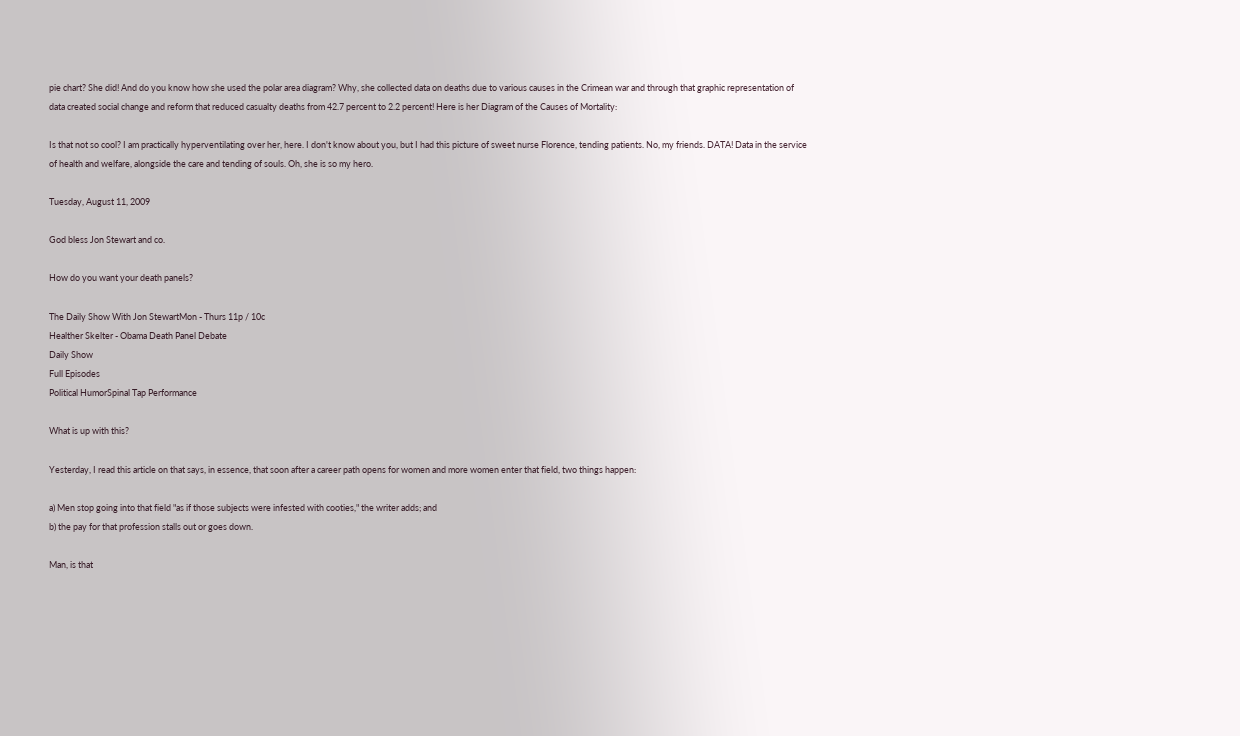pie chart? She did! And do you know how she used the polar area diagram? Why, she collected data on deaths due to various causes in the Crimean war and through that graphic representation of data created social change and reform that reduced casualty deaths from 42.7 percent to 2.2 percent! Here is her Diagram of the Causes of Mortality:

Is that not so cool? I am practically hyperventilating over her, here. I don't know about you, but I had this picture of sweet nurse Florence, tending patients. No, my friends. DATA! Data in the service of health and welfare, alongside the care and tending of souls. Oh, she is so my hero.

Tuesday, August 11, 2009

God bless Jon Stewart and co.

How do you want your death panels?

The Daily Show With Jon StewartMon - Thurs 11p / 10c
Healther Skelter - Obama Death Panel Debate
Daily Show
Full Episodes
Political HumorSpinal Tap Performance

What is up with this?

Yesterday, I read this article on that says, in essence, that soon after a career path opens for women and more women enter that field, two things happen:

a) Men stop going into that field "as if those subjects were infested with cooties," the writer adds; and
b) the pay for that profession stalls out or goes down.

Man, is that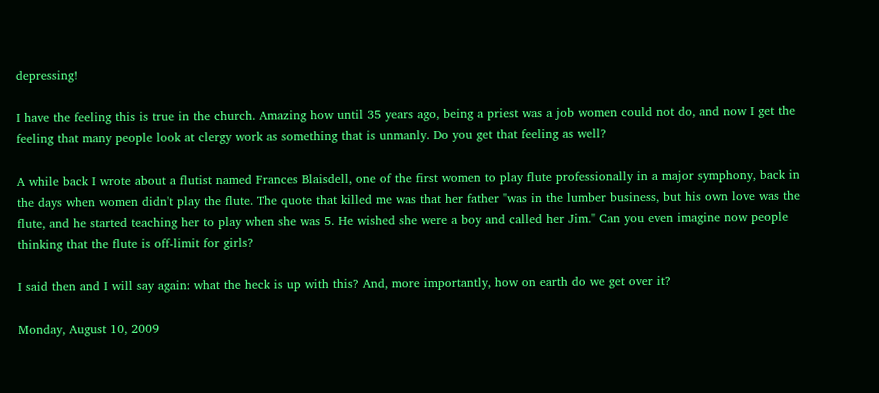depressing!

I have the feeling this is true in the church. Amazing how until 35 years ago, being a priest was a job women could not do, and now I get the feeling that many people look at clergy work as something that is unmanly. Do you get that feeling as well?

A while back I wrote about a flutist named Frances Blaisdell, one of the first women to play flute professionally in a major symphony, back in the days when women didn't play the flute. The quote that killed me was that her father "was in the lumber business, but his own love was the flute, and he started teaching her to play when she was 5. He wished she were a boy and called her Jim." Can you even imagine now people thinking that the flute is off-limit for girls?

I said then and I will say again: what the heck is up with this? And, more importantly, how on earth do we get over it?

Monday, August 10, 2009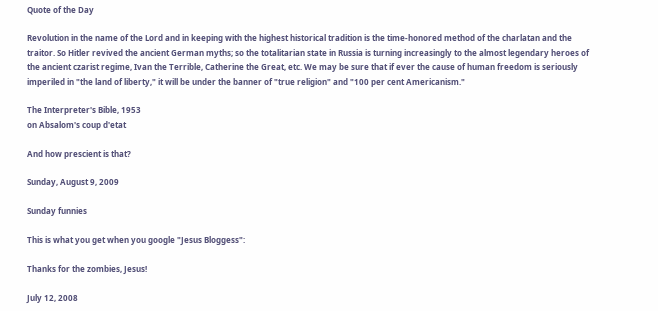Quote of the Day

Revolution in the name of the Lord and in keeping with the highest historical tradition is the time-honored method of the charlatan and the traitor. So Hitler revived the ancient German myths; so the totalitarian state in Russia is turning increasingly to the almost legendary heroes of the ancient czarist regime, Ivan the Terrible, Catherine the Great, etc. We may be sure that if ever the cause of human freedom is seriously imperiled in "the land of liberty," it will be under the banner of "true religion" and "100 per cent Americanism."

The Interpreter's Bible, 1953
on Absalom's coup d'etat

And how prescient is that?

Sunday, August 9, 2009

Sunday funnies

This is what you get when you google "Jesus Bloggess":

Thanks for the zombies, Jesus!

July 12, 2008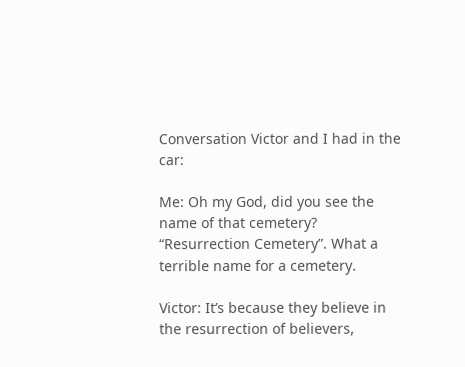Conversation Victor and I had in the car:

Me: Oh my God, did you see the name of that cemetery? “Resurrection Cemetery”. What a terrible name for a cemetery.

Victor: It’s because they believe in the resurrection of believers,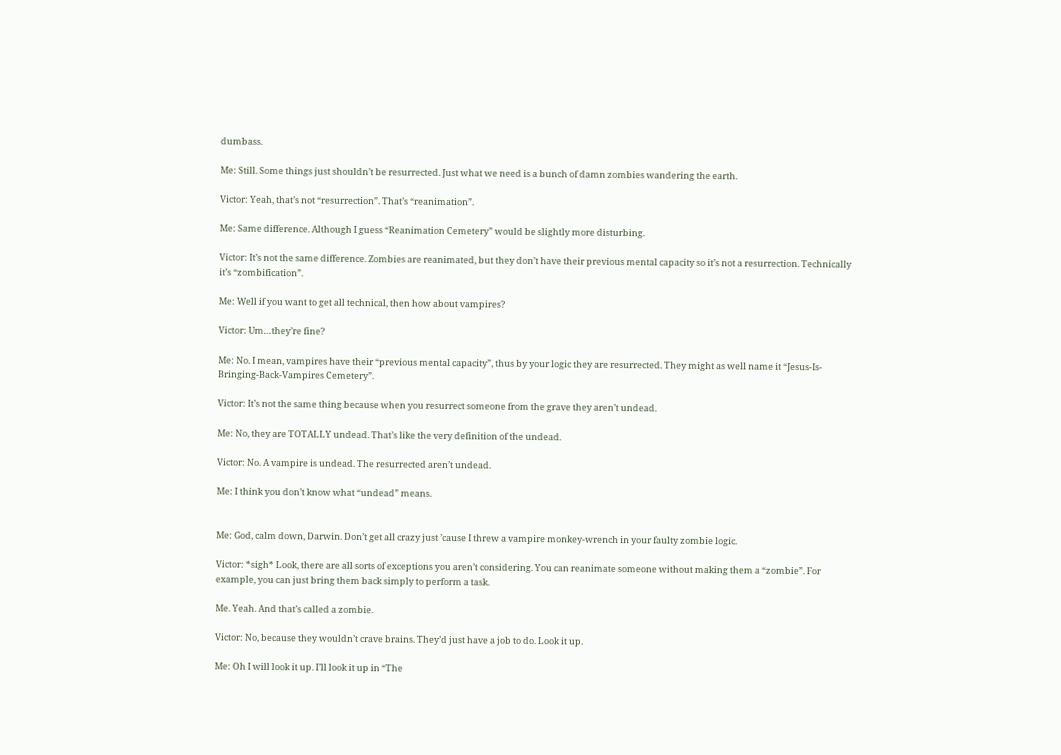dumbass.

Me: Still. Some things just shouldn’t be resurrected. Just what we need is a bunch of damn zombies wandering the earth.

Victor: Yeah, that’s not “resurrection”. That’s “reanimation”.

Me: Same difference. Although I guess “Reanimation Cemetery” would be slightly more disturbing.

Victor: It’s not the same difference. Zombies are reanimated, but they don’t have their previous mental capacity so it’s not a resurrection. Technically it’s “zombification”.

Me: Well if you want to get all technical, then how about vampires?

Victor: Um…they’re fine?

Me: No. I mean, vampires have their “previous mental capacity”, thus by your logic they are resurrected. They might as well name it “Jesus-Is-Bringing-Back-Vampires Cemetery”.

Victor: It’s not the same thing because when you resurrect someone from the grave they aren’t undead.

Me: No, they are TOTALLY undead. That’s like the very definition of the undead.

Victor: No. A vampire is undead. The resurrected aren’t undead.

Me: I think you don’t know what “undead” means.


Me: God, calm down, Darwin. Don’t get all crazy just ’cause I threw a vampire monkey-wrench in your faulty zombie logic.

Victor: *sigh* Look, there are all sorts of exceptions you aren’t considering. You can reanimate someone without making them a “zombie”. For example, you can just bring them back simply to perform a task.

Me. Yeah. And that’s called a zombie.

Victor: No, because they wouldn’t crave brains. They’d just have a job to do. Look it up.

Me: Oh I will look it up. I’ll look it up in “The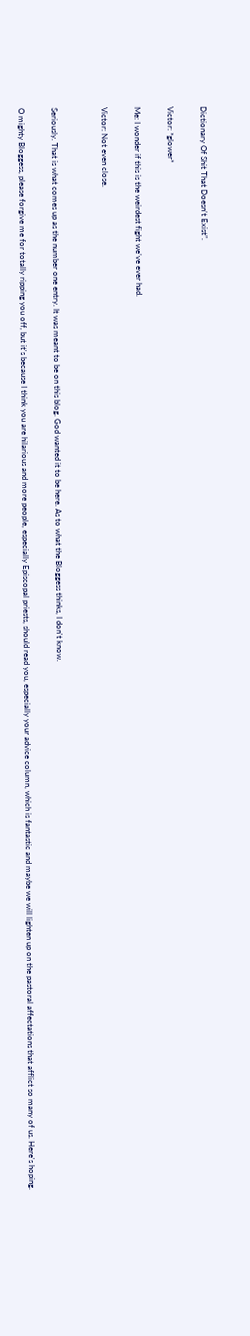Dictionary Of Shit That Doesn’t Exist”.

Victor: *glower*

Me: I wonder if this is the weirdest fight we’ve ever had.

Victor: Not even close.


Seriously. That is what comes up as the number one entry. It was meant to be on this blog. God wanted it to be here. As to what the Bloggess thinks, I don't know.

O mighty Bloggess, please forgive me for totally ripping you off, but it's because I think you are hilarious and more people, especially Episcopal priests, should read you, especially your advice column, which is fantastic and maybe we will lighten up on the pastoral affectations that afflict so many of us. Here's hoping.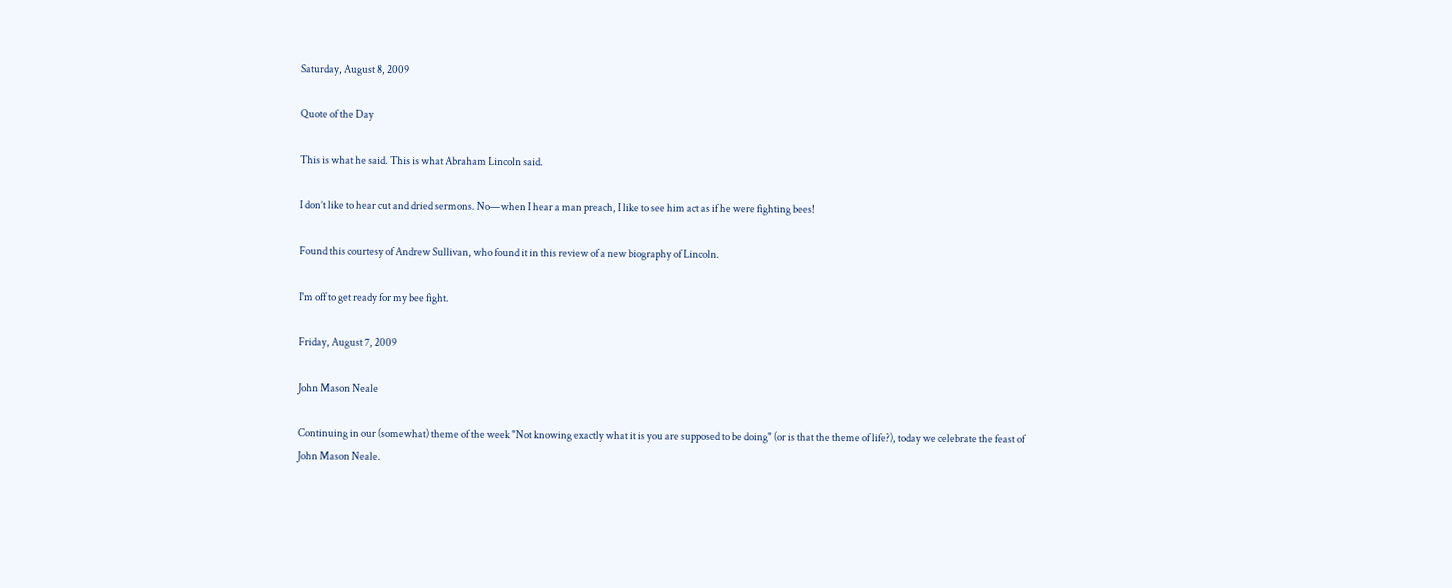Saturday, August 8, 2009

Quote of the Day

This is what he said. This is what Abraham Lincoln said.

I don’t like to hear cut and dried sermons. No—when I hear a man preach, I like to see him act as if he were fighting bees!

Found this courtesy of Andrew Sullivan, who found it in this review of a new biography of Lincoln.

I'm off to get ready for my bee fight.

Friday, August 7, 2009

John Mason Neale

Continuing in our (somewhat) theme of the week "Not knowing exactly what it is you are supposed to be doing" (or is that the theme of life?), today we celebrate the feast of John Mason Neale.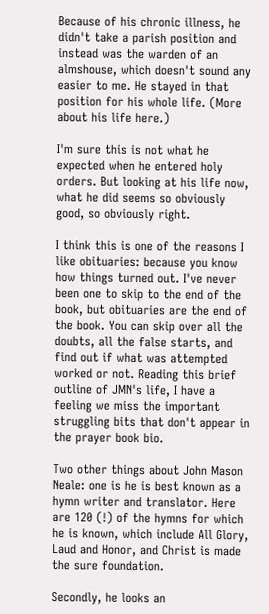Because of his chronic illness, he didn't take a parish position and instead was the warden of an almshouse, which doesn't sound any easier to me. He stayed in that position for his whole life. (More about his life here.)

I'm sure this is not what he expected when he entered holy orders. But looking at his life now, what he did seems so obviously good, so obviously right.

I think this is one of the reasons I like obituaries: because you know how things turned out. I've never been one to skip to the end of the book, but obituaries are the end of the book. You can skip over all the doubts, all the false starts, and find out if what was attempted worked or not. Reading this brief outline of JMN's life, I have a feeling we miss the important struggling bits that don't appear in the prayer book bio.

Two other things about John Mason Neale: one is he is best known as a hymn writer and translator. Here are 120 (!) of the hymns for which he is known, which include All Glory, Laud and Honor, and Christ is made the sure foundation.

Secondly, he looks an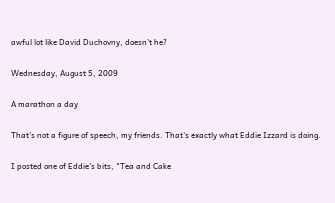awful lot like David Duchovny, doesn't he?

Wednesday, August 5, 2009

A marathon a day

That's not a figure of speech, my friends. That's exactly what Eddie Izzard is doing.

I posted one of Eddie's bits, "Tea and Cake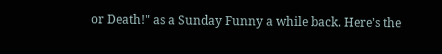or Death!" as a Sunday Funny a while back. Here's the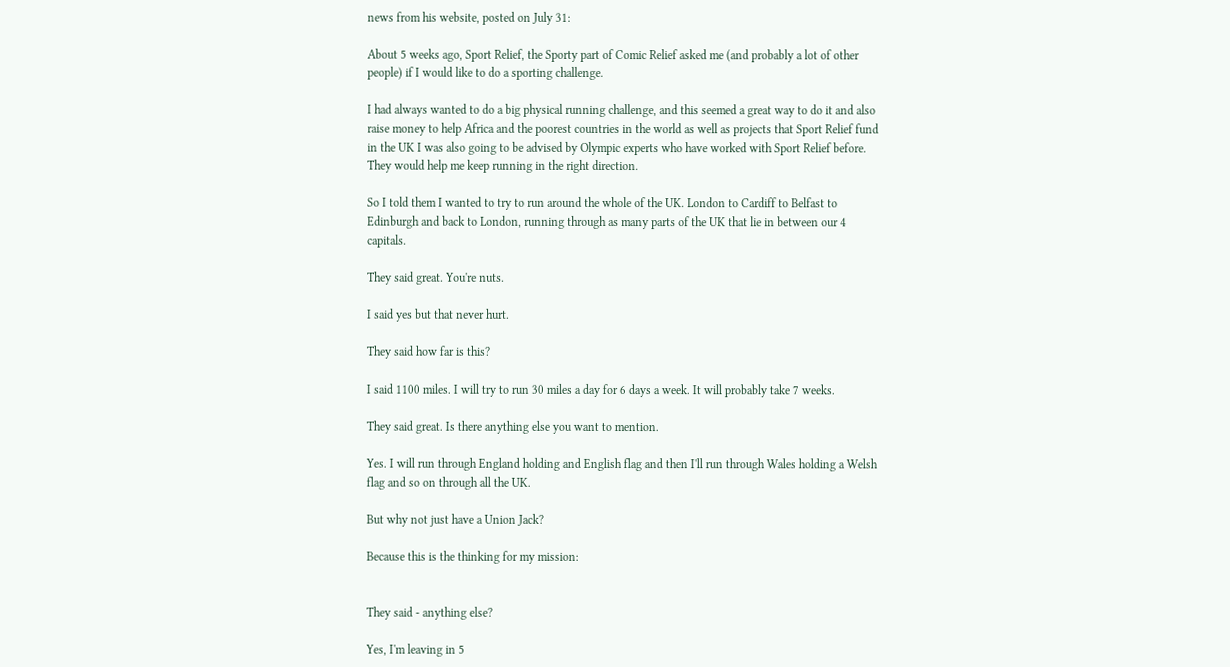news from his website, posted on July 31:

About 5 weeks ago, Sport Relief, the Sporty part of Comic Relief asked me (and probably a lot of other people) if I would like to do a sporting challenge.

I had always wanted to do a big physical running challenge, and this seemed a great way to do it and also raise money to help Africa and the poorest countries in the world as well as projects that Sport Relief fund in the UK I was also going to be advised by Olympic experts who have worked with Sport Relief before. They would help me keep running in the right direction.

So I told them I wanted to try to run around the whole of the UK. London to Cardiff to Belfast to Edinburgh and back to London, running through as many parts of the UK that lie in between our 4 capitals.

They said great. You're nuts.

I said yes but that never hurt.

They said how far is this?

I said 1100 miles. I will try to run 30 miles a day for 6 days a week. It will probably take 7 weeks.

They said great. Is there anything else you want to mention.

Yes. I will run through England holding and English flag and then I'll run through Wales holding a Welsh flag and so on through all the UK.

But why not just have a Union Jack?

Because this is the thinking for my mission:


They said - anything else?

Yes, I'm leaving in 5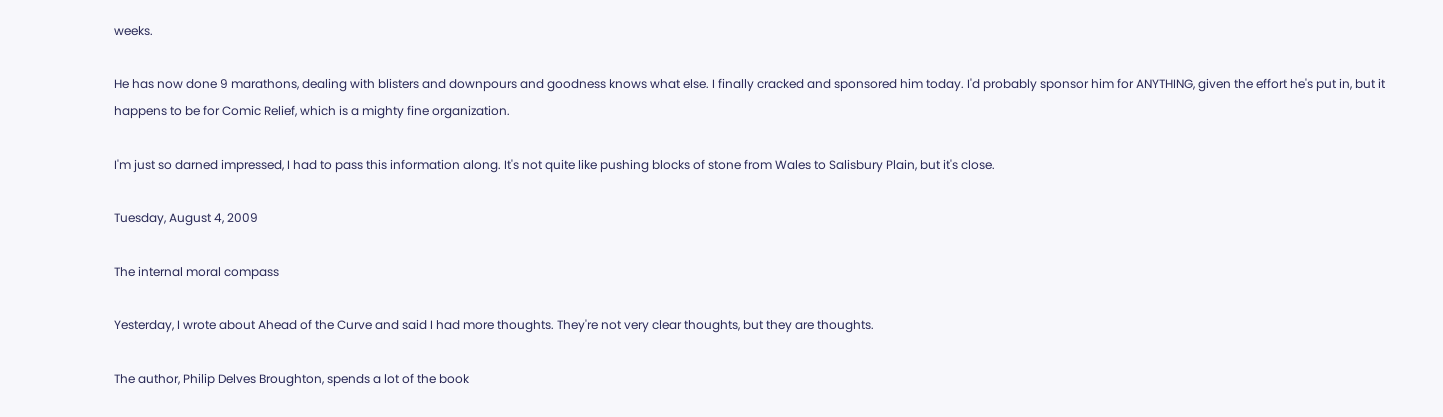weeks.

He has now done 9 marathons, dealing with blisters and downpours and goodness knows what else. I finally cracked and sponsored him today. I'd probably sponsor him for ANYTHING, given the effort he's put in, but it happens to be for Comic Relief, which is a mighty fine organization.

I'm just so darned impressed, I had to pass this information along. It's not quite like pushing blocks of stone from Wales to Salisbury Plain, but it's close.

Tuesday, August 4, 2009

The internal moral compass

Yesterday, I wrote about Ahead of the Curve and said I had more thoughts. They're not very clear thoughts, but they are thoughts.

The author, Philip Delves Broughton, spends a lot of the book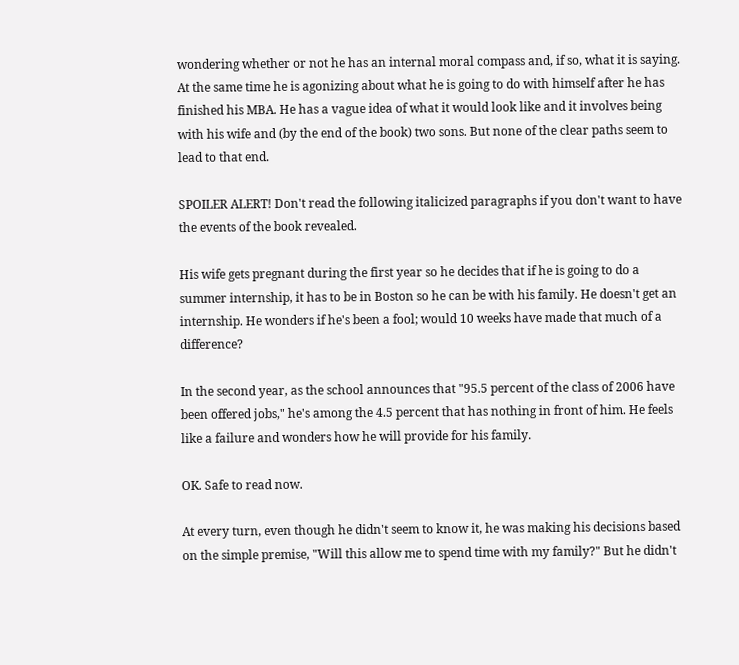wondering whether or not he has an internal moral compass and, if so, what it is saying. At the same time he is agonizing about what he is going to do with himself after he has finished his MBA. He has a vague idea of what it would look like and it involves being with his wife and (by the end of the book) two sons. But none of the clear paths seem to lead to that end.

SPOILER ALERT! Don't read the following italicized paragraphs if you don't want to have the events of the book revealed.

His wife gets pregnant during the first year so he decides that if he is going to do a summer internship, it has to be in Boston so he can be with his family. He doesn't get an internship. He wonders if he's been a fool; would 10 weeks have made that much of a difference?

In the second year, as the school announces that "95.5 percent of the class of 2006 have been offered jobs," he's among the 4.5 percent that has nothing in front of him. He feels like a failure and wonders how he will provide for his family.

OK. Safe to read now.

At every turn, even though he didn't seem to know it, he was making his decisions based on the simple premise, "Will this allow me to spend time with my family?" But he didn't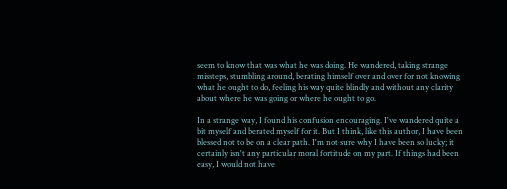seem to know that was what he was doing. He wandered, taking strange missteps, stumbling around, berating himself over and over for not knowing what he ought to do, feeling his way quite blindly and without any clarity about where he was going or where he ought to go.

In a strange way, I found his confusion encouraging. I've wandered quite a bit myself and berated myself for it. But I think, like this author, I have been blessed not to be on a clear path. I'm not sure why I have been so lucky; it certainly isn't any particular moral fortitude on my part. If things had been easy, I would not have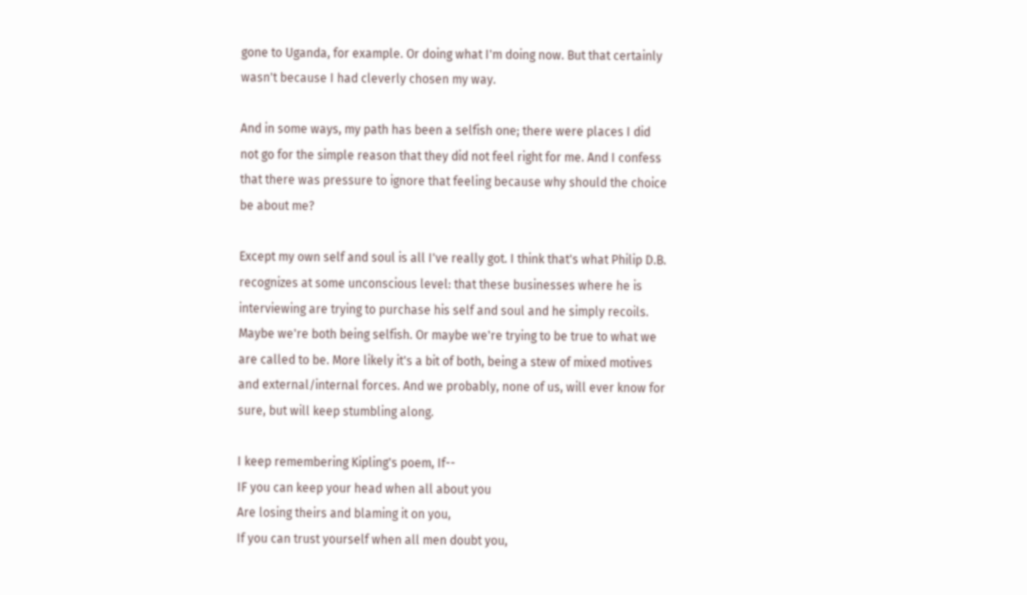gone to Uganda, for example. Or doing what I'm doing now. But that certainly wasn't because I had cleverly chosen my way.

And in some ways, my path has been a selfish one; there were places I did not go for the simple reason that they did not feel right for me. And I confess that there was pressure to ignore that feeling because why should the choice be about me?

Except my own self and soul is all I've really got. I think that's what Philip D.B. recognizes at some unconscious level: that these businesses where he is interviewing are trying to purchase his self and soul and he simply recoils. Maybe we're both being selfish. Or maybe we're trying to be true to what we are called to be. More likely it's a bit of both, being a stew of mixed motives and external/internal forces. And we probably, none of us, will ever know for sure, but will keep stumbling along.

I keep remembering Kipling's poem, If--
IF you can keep your head when all about you
Are losing theirs and blaming it on you,
If you can trust yourself when all men doubt you,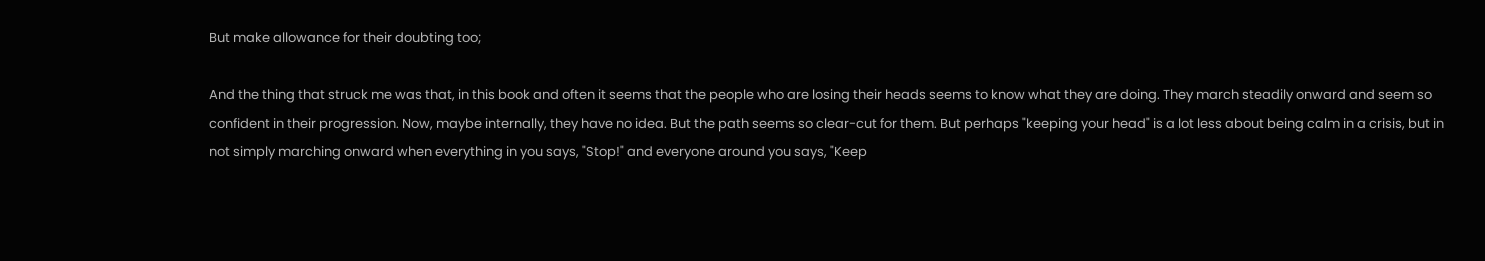But make allowance for their doubting too;

And the thing that struck me was that, in this book and often it seems that the people who are losing their heads seems to know what they are doing. They march steadily onward and seem so confident in their progression. Now, maybe internally, they have no idea. But the path seems so clear-cut for them. But perhaps "keeping your head" is a lot less about being calm in a crisis, but in not simply marching onward when everything in you says, "Stop!" and everyone around you says, "Keep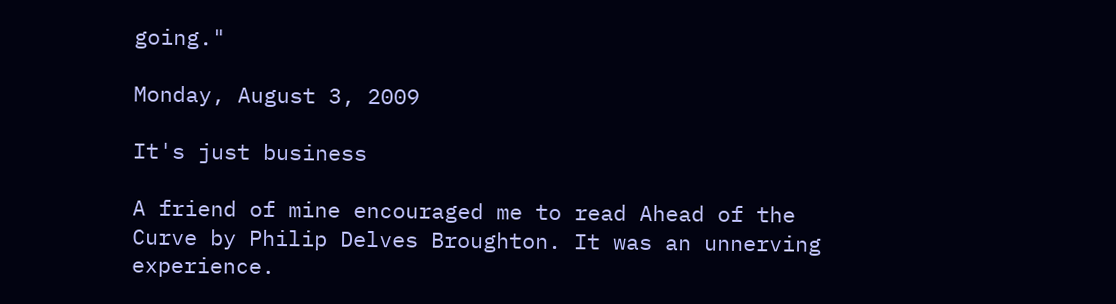going."

Monday, August 3, 2009

It's just business

A friend of mine encouraged me to read Ahead of the Curve by Philip Delves Broughton. It was an unnerving experience.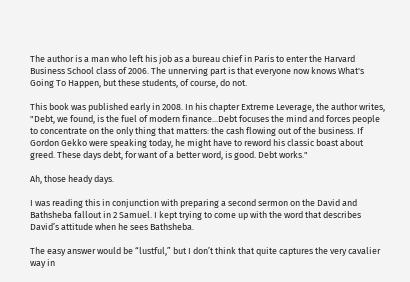The author is a man who left his job as a bureau chief in Paris to enter the Harvard Business School class of 2006. The unnerving part is that everyone now knows What's Going To Happen, but these students, of course, do not.

This book was published early in 2008. In his chapter Extreme Leverage, the author writes, "Debt, we found, is the fuel of modern finance...Debt focuses the mind and forces people to concentrate on the only thing that matters: the cash flowing out of the business. If Gordon Gekko were speaking today, he might have to reword his classic boast about greed. These days debt, for want of a better word, is good. Debt works."

Ah, those heady days.

I was reading this in conjunction with preparing a second sermon on the David and Bathsheba fallout in 2 Samuel. I kept trying to come up with the word that describes David’s attitude when he sees Bathsheba.

The easy answer would be “lustful,” but I don’t think that quite captures the very cavalier way in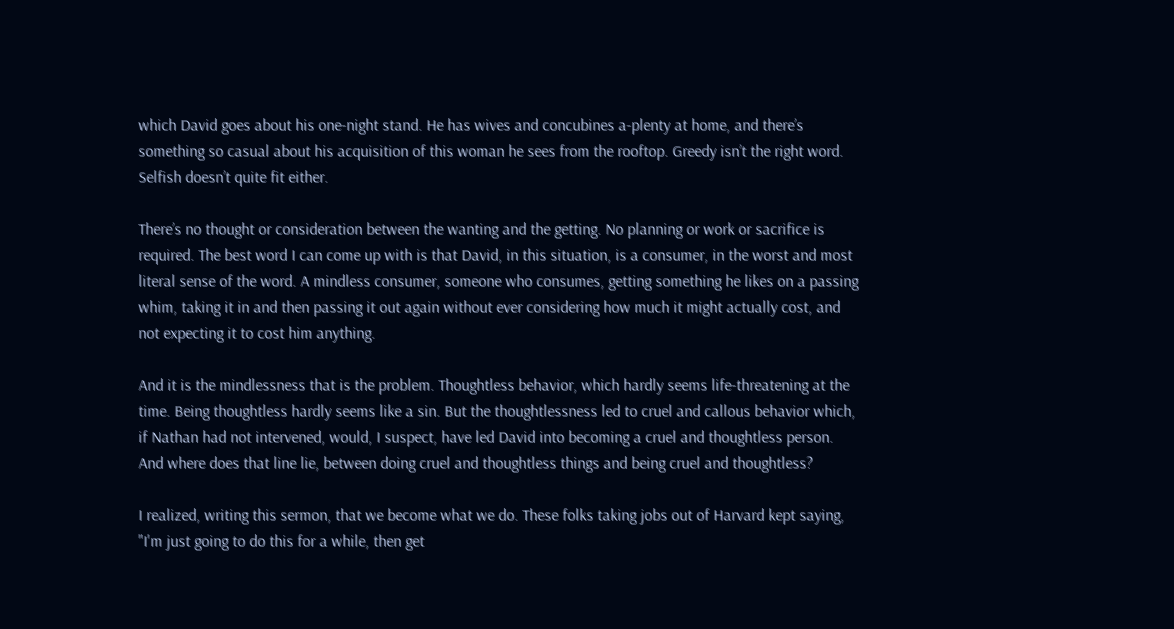which David goes about his one-night stand. He has wives and concubines a-plenty at home, and there’s something so casual about his acquisition of this woman he sees from the rooftop. Greedy isn’t the right word. Selfish doesn’t quite fit either.

There’s no thought or consideration between the wanting and the getting. No planning or work or sacrifice is required. The best word I can come up with is that David, in this situation, is a consumer, in the worst and most literal sense of the word. A mindless consumer, someone who consumes, getting something he likes on a passing whim, taking it in and then passing it out again without ever considering how much it might actually cost, and not expecting it to cost him anything.

And it is the mindlessness that is the problem. Thoughtless behavior, which hardly seems life-threatening at the time. Being thoughtless hardly seems like a sin. But the thoughtlessness led to cruel and callous behavior which, if Nathan had not intervened, would, I suspect, have led David into becoming a cruel and thoughtless person. And where does that line lie, between doing cruel and thoughtless things and being cruel and thoughtless?

I realized, writing this sermon, that we become what we do. These folks taking jobs out of Harvard kept saying, "I'm just going to do this for a while, then get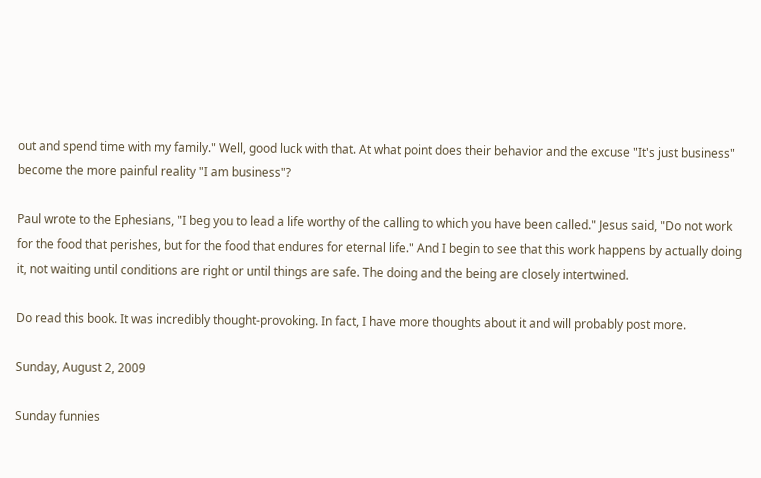out and spend time with my family." Well, good luck with that. At what point does their behavior and the excuse "It's just business" become the more painful reality "I am business"?

Paul wrote to the Ephesians, "I beg you to lead a life worthy of the calling to which you have been called." Jesus said, "Do not work for the food that perishes, but for the food that endures for eternal life." And I begin to see that this work happens by actually doing it, not waiting until conditions are right or until things are safe. The doing and the being are closely intertwined.

Do read this book. It was incredibly thought-provoking. In fact, I have more thoughts about it and will probably post more.

Sunday, August 2, 2009

Sunday funnies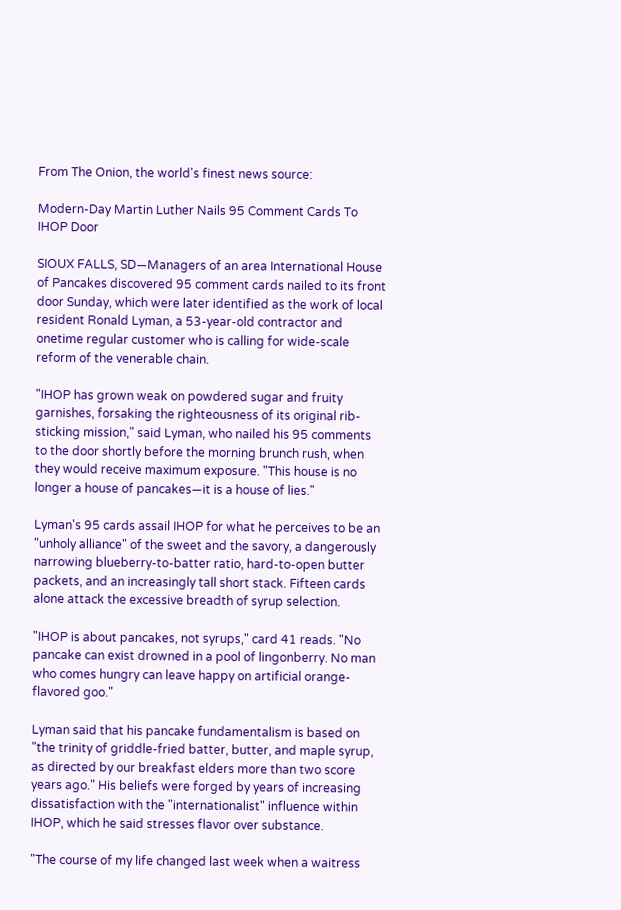From The Onion, the world's finest news source:

Modern-Day Martin Luther Nails 95 Comment Cards To IHOP Door

SIOUX FALLS, SD—Managers of an area International House of Pancakes discovered 95 comment cards nailed to its front door Sunday, which were later identified as the work of local resident Ronald Lyman, a 53-year-old contractor and onetime regular customer who is calling for wide-scale reform of the venerable chain.

"IHOP has grown weak on powdered sugar and fruity garnishes, forsaking the righteousness of its original rib-sticking mission," said Lyman, who nailed his 95 comments to the door shortly before the morning brunch rush, when they would receive maximum exposure. "This house is no longer a house of pancakes—it is a house of lies."

Lyman's 95 cards assail IHOP for what he perceives to be an "unholy alliance" of the sweet and the savory, a dangerously narrowing blueberry-to-batter ratio, hard-to-open butter packets, and an increasingly tall short stack. Fifteen cards alone attack the excessive breadth of syrup selection.

"IHOP is about pancakes, not syrups," card 41 reads. "No pancake can exist drowned in a pool of lingonberry. No man who comes hungry can leave happy on artificial orange-flavored goo."

Lyman said that his pancake fundamentalism is based on "the trinity of griddle-fried batter, butter, and maple syrup, as directed by our breakfast elders more than two score years ago." His beliefs were forged by years of increasing dissatisfaction with the "internationalist" influence within IHOP, which he said stresses flavor over substance.

"The course of my life changed last week when a waitress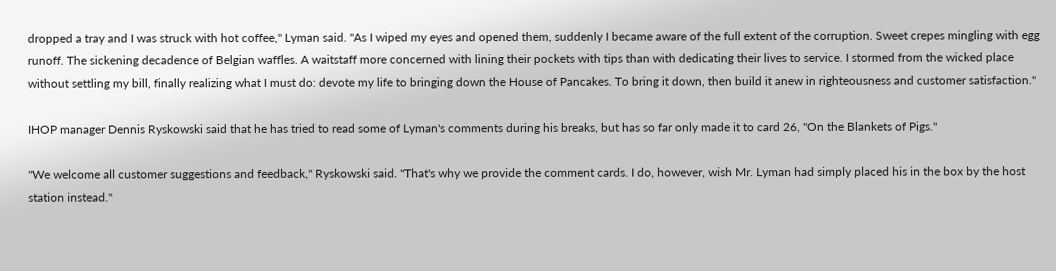dropped a tray and I was struck with hot coffee," Lyman said. "As I wiped my eyes and opened them, suddenly I became aware of the full extent of the corruption. Sweet crepes mingling with egg runoff. The sickening decadence of Belgian waffles. A waitstaff more concerned with lining their pockets with tips than with dedicating their lives to service. I stormed from the wicked place without settling my bill, finally realizing what I must do: devote my life to bringing down the House of Pancakes. To bring it down, then build it anew in righteousness and customer satisfaction."

IHOP manager Dennis Ryskowski said that he has tried to read some of Lyman's comments during his breaks, but has so far only made it to card 26, "On the Blankets of Pigs."

"We welcome all customer suggestions and feedback," Ryskowski said. "That's why we provide the comment cards. I do, however, wish Mr. Lyman had simply placed his in the box by the host station instead."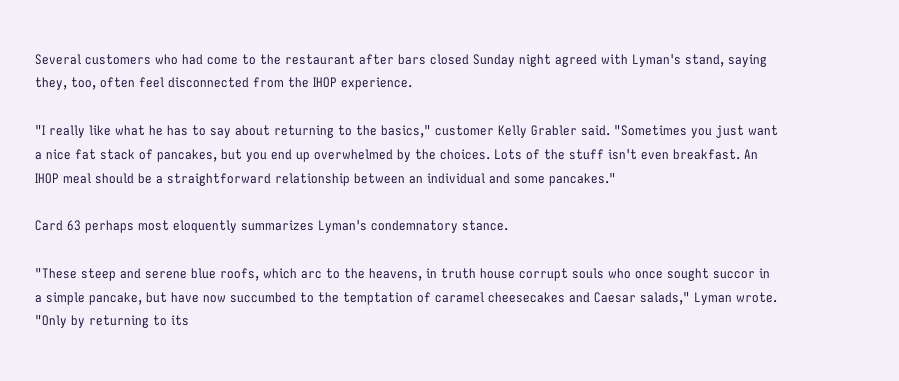Several customers who had come to the restaurant after bars closed Sunday night agreed with Lyman's stand, saying they, too, often feel disconnected from the IHOP experience.

"I really like what he has to say about returning to the basics," customer Kelly Grabler said. "Sometimes you just want a nice fat stack of pancakes, but you end up overwhelmed by the choices. Lots of the stuff isn't even breakfast. An IHOP meal should be a straightforward relationship between an individual and some pancakes."

Card 63 perhaps most eloquently summarizes Lyman's condemnatory stance.

"These steep and serene blue roofs, which arc to the heavens, in truth house corrupt souls who once sought succor in a simple pancake, but have now succumbed to the temptation of caramel cheesecakes and Caesar salads," Lyman wrote. "Only by returning to its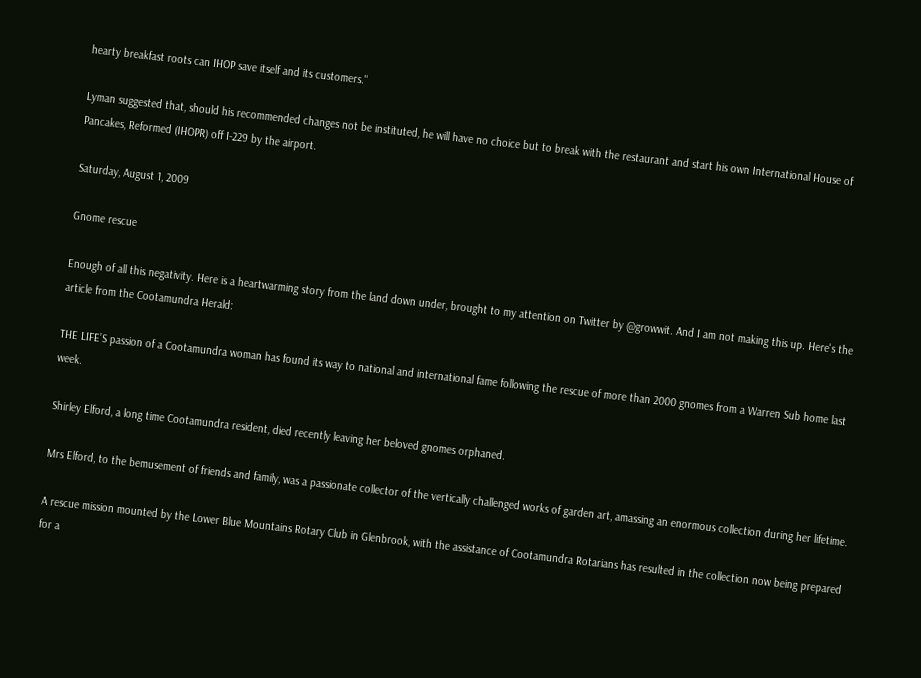hearty breakfast roots can IHOP save itself and its customers."

Lyman suggested that, should his recommended changes not be instituted, he will have no choice but to break with the restaurant and start his own International House of Pancakes, Reformed (IHOPR) off I-229 by the airport.

Saturday, August 1, 2009

Gnome rescue

Enough of all this negativity. Here is a heartwarming story from the land down under, brought to my attention on Twitter by @growwit. And I am not making this up. Here's the article from the Cootamundra Herald:

THE LIFE’S passion of a Cootamundra woman has found its way to national and international fame following the rescue of more than 2000 gnomes from a Warren Sub home last week.

Shirley Elford, a long time Cootamundra resident, died recently leaving her beloved gnomes orphaned.

Mrs Elford, to the bemusement of friends and family, was a passionate collector of the vertically challenged works of garden art, amassing an enormous collection during her lifetime.

A rescue mission mounted by the Lower Blue Mountains Rotary Club in Glenbrook, with the assistance of Cootamundra Rotarians has resulted in the collection now being prepared for a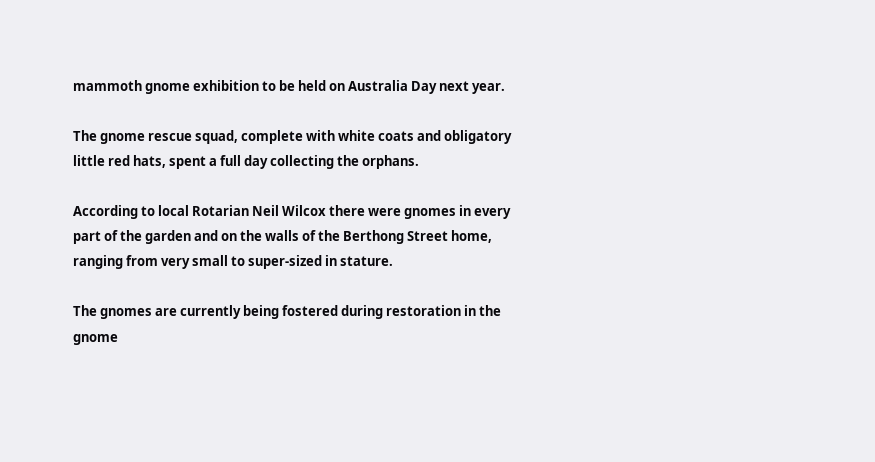mammoth gnome exhibition to be held on Australia Day next year.

The gnome rescue squad, complete with white coats and obligatory little red hats, spent a full day collecting the orphans.

According to local Rotarian Neil Wilcox there were gnomes in every part of the garden and on the walls of the Berthong Street home, ranging from very small to super-sized in stature.

The gnomes are currently being fostered during restoration in the gnome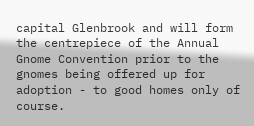capital Glenbrook and will form the centrepiece of the Annual Gnome Convention prior to the gnomes being offered up for adoption - to good homes only of course.